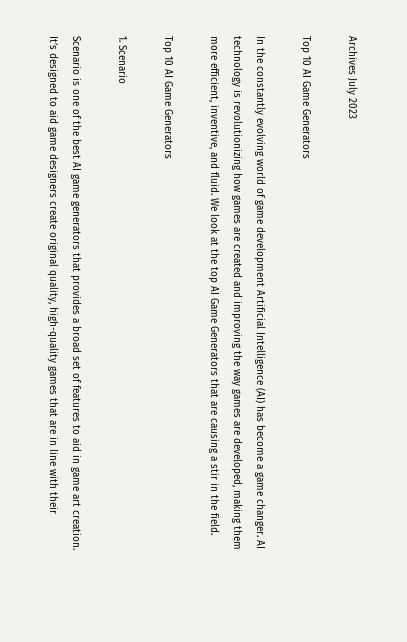Archives July 2023

Top 10 AI Game Generators

In the constantly evolving world of game development Artificial Intelligence (AI) has become a game changer. AI technology is revolutionizing how games are created and improving the way games are developed, making them more efficient, inventive, and fluid. We look at the top AI Game Generators that are causing a stir in the field.

Top 10 AI Game Generators

1. Scenario

Scenario is one of the best AI game generators that provides a broad set of features to aid in game art creation. It’s designed to aid game designers create original quality, high-quality games that are in line with their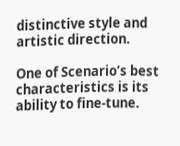distinctive style and artistic direction.

One of Scenario’s best characteristics is its ability to fine-tune.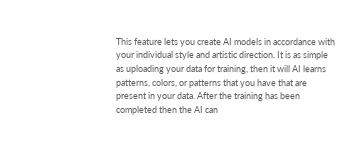This feature lets you create AI models in accordance with your individual style and artistic direction. It is as simple as uploading your data for training, then it will AI learns patterns, colors, or patterns that you have that are present in your data. After the training has been completed then the AI can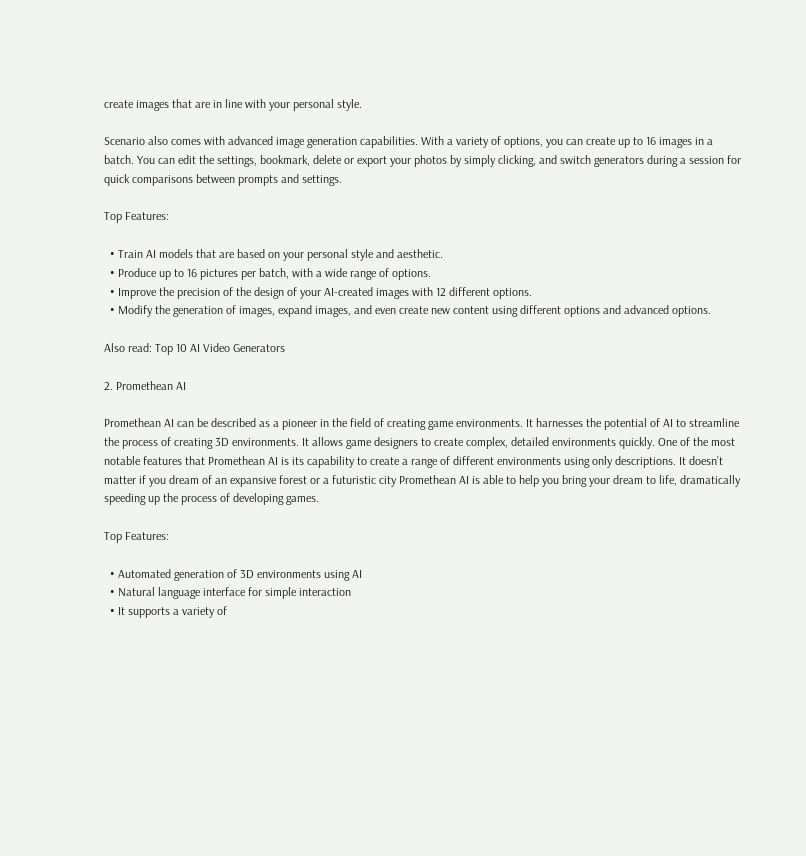create images that are in line with your personal style.

Scenario also comes with advanced image generation capabilities. With a variety of options, you can create up to 16 images in a batch. You can edit the settings, bookmark, delete or export your photos by simply clicking, and switch generators during a session for quick comparisons between prompts and settings.

Top Features:

  • Train AI models that are based on your personal style and aesthetic.
  • Produce up to 16 pictures per batch, with a wide range of options.
  • Improve the precision of the design of your AI-created images with 12 different options.
  • Modify the generation of images, expand images, and even create new content using different options and advanced options.

Also read: Top 10 AI Video Generators

2. Promethean AI

Promethean AI can be described as a pioneer in the field of creating game environments. It harnesses the potential of AI to streamline the process of creating 3D environments. It allows game designers to create complex, detailed environments quickly. One of the most notable features that Promethean AI is its capability to create a range of different environments using only descriptions. It doesn’t matter if you dream of an expansive forest or a futuristic city Promethean AI is able to help you bring your dream to life, dramatically speeding up the process of developing games.

Top Features:

  • Automated generation of 3D environments using AI
  • Natural language interface for simple interaction
  • It supports a variety of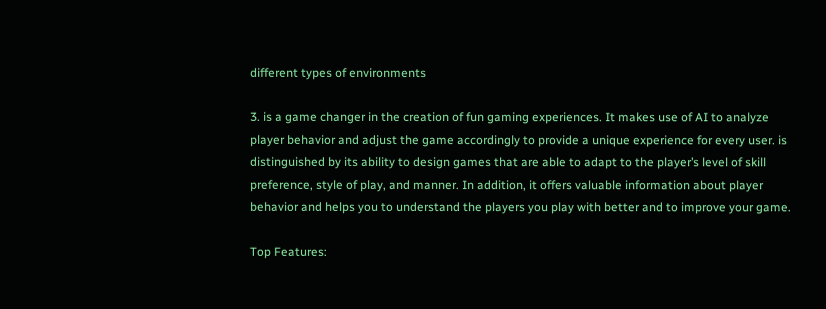different types of environments

3. is a game changer in the creation of fun gaming experiences. It makes use of AI to analyze player behavior and adjust the game accordingly to provide a unique experience for every user. is distinguished by its ability to design games that are able to adapt to the player’s level of skill preference, style of play, and manner. In addition, it offers valuable information about player behavior and helps you to understand the players you play with better and to improve your game.

Top Features: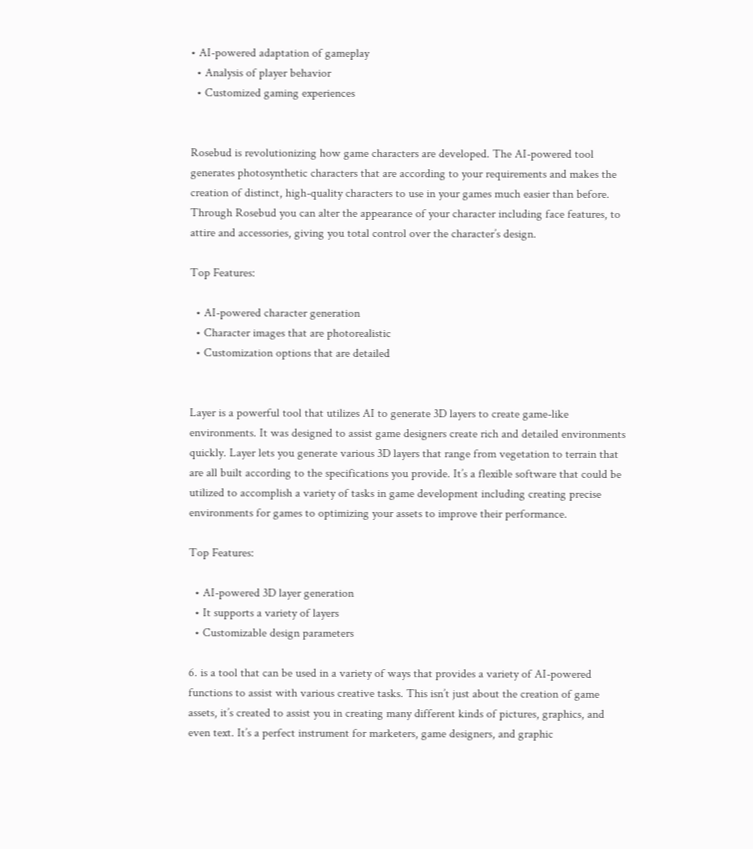• AI-powered adaptation of gameplay
  • Analysis of player behavior
  • Customized gaming experiences


Rosebud is revolutionizing how game characters are developed. The AI-powered tool generates photosynthetic characters that are according to your requirements and makes the creation of distinct, high-quality characters to use in your games much easier than before. Through Rosebud you can alter the appearance of your character including face features, to attire and accessories, giving you total control over the character’s design.

Top Features:

  • AI-powered character generation
  • Character images that are photorealistic
  • Customization options that are detailed


Layer is a powerful tool that utilizes AI to generate 3D layers to create game-like environments. It was designed to assist game designers create rich and detailed environments quickly. Layer lets you generate various 3D layers that range from vegetation to terrain that are all built according to the specifications you provide. It’s a flexible software that could be utilized to accomplish a variety of tasks in game development including creating precise environments for games to optimizing your assets to improve their performance.

Top Features:

  • AI-powered 3D layer generation
  • It supports a variety of layers
  • Customizable design parameters

6. is a tool that can be used in a variety of ways that provides a variety of AI-powered functions to assist with various creative tasks. This isn’t just about the creation of game assets, it’s created to assist you in creating many different kinds of pictures, graphics, and even text. It’s a perfect instrument for marketers, game designers, and graphic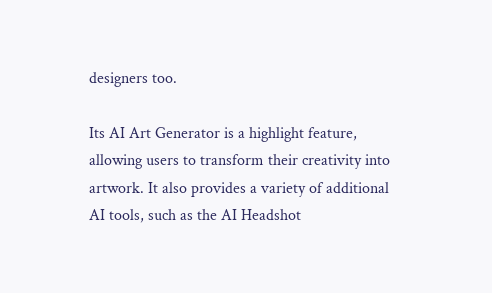designers too.

Its AI Art Generator is a highlight feature, allowing users to transform their creativity into artwork. It also provides a variety of additional AI tools, such as the AI Headshot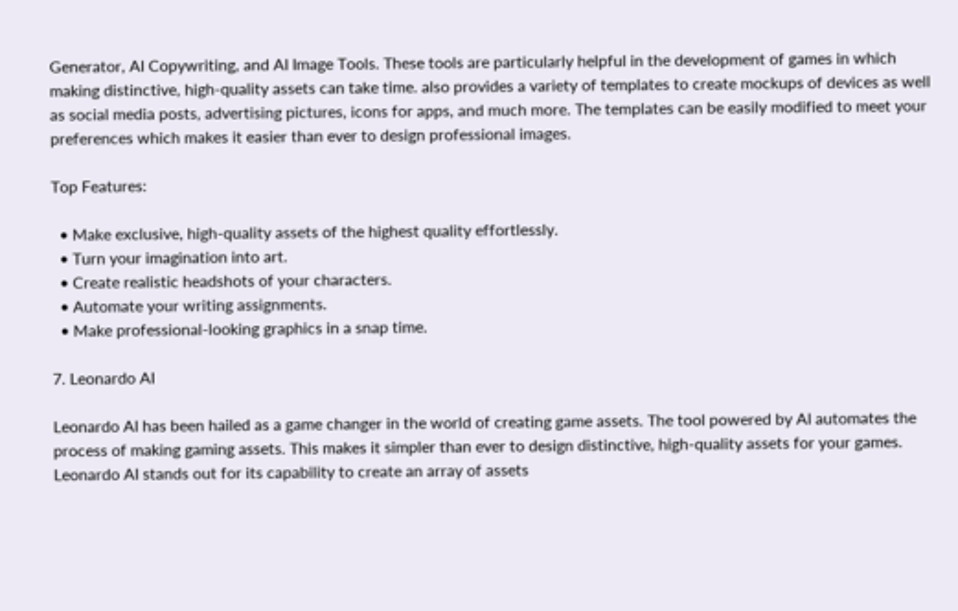Generator, AI Copywriting, and AI Image Tools. These tools are particularly helpful in the development of games in which making distinctive, high-quality assets can take time. also provides a variety of templates to create mockups of devices as well as social media posts, advertising pictures, icons for apps, and much more. The templates can be easily modified to meet your preferences which makes it easier than ever to design professional images.

Top Features:

  • Make exclusive, high-quality assets of the highest quality effortlessly.
  • Turn your imagination into art.
  • Create realistic headshots of your characters.
  • Automate your writing assignments.
  • Make professional-looking graphics in a snap time.

7. Leonardo AI

Leonardo AI has been hailed as a game changer in the world of creating game assets. The tool powered by AI automates the process of making gaming assets. This makes it simpler than ever to design distinctive, high-quality assets for your games. Leonardo AI stands out for its capability to create an array of assets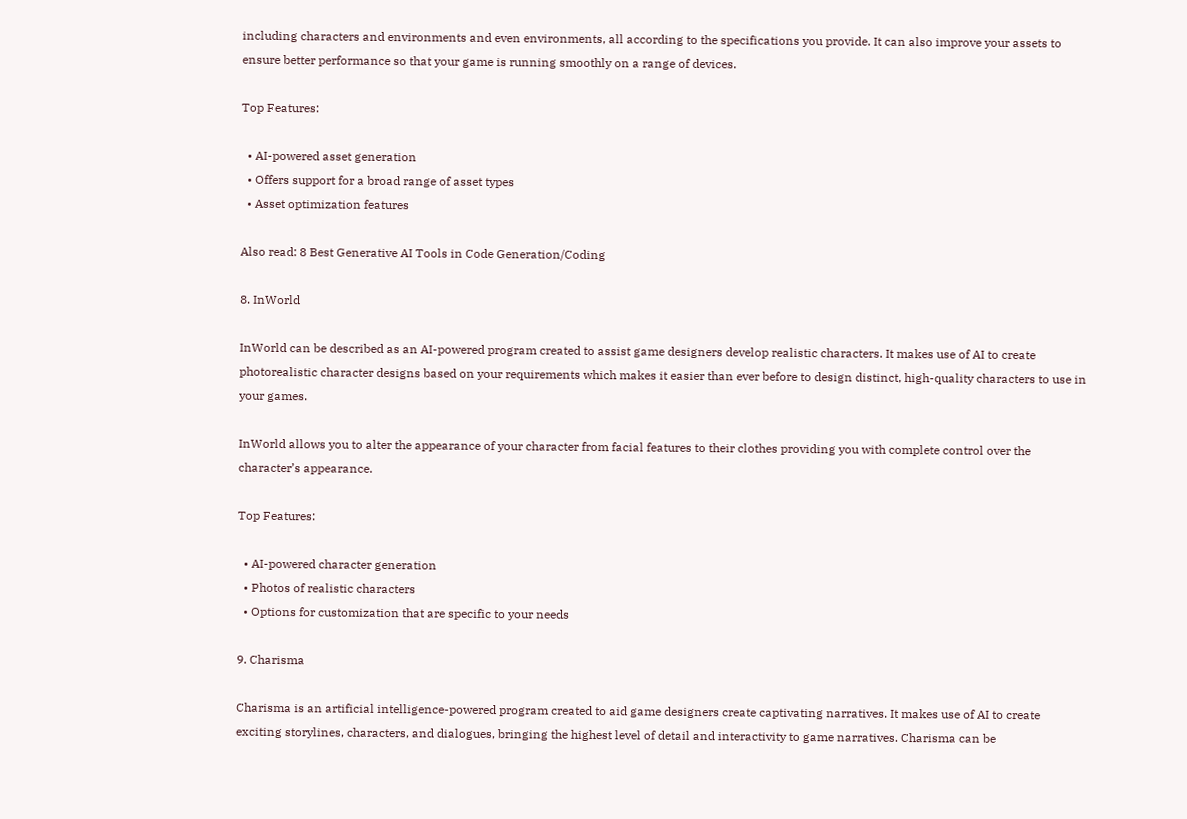including characters and environments and even environments, all according to the specifications you provide. It can also improve your assets to ensure better performance so that your game is running smoothly on a range of devices.

Top Features:

  • AI-powered asset generation
  • Offers support for a broad range of asset types
  • Asset optimization features

Also read: 8 Best Generative AI Tools in Code Generation/Coding

8. InWorld

InWorld can be described as an AI-powered program created to assist game designers develop realistic characters. It makes use of AI to create photorealistic character designs based on your requirements which makes it easier than ever before to design distinct, high-quality characters to use in your games.

InWorld allows you to alter the appearance of your character from facial features to their clothes providing you with complete control over the character’s appearance.

Top Features:

  • AI-powered character generation
  • Photos of realistic characters
  • Options for customization that are specific to your needs

9. Charisma

Charisma is an artificial intelligence-powered program created to aid game designers create captivating narratives. It makes use of AI to create exciting storylines, characters, and dialogues, bringing the highest level of detail and interactivity to game narratives. Charisma can be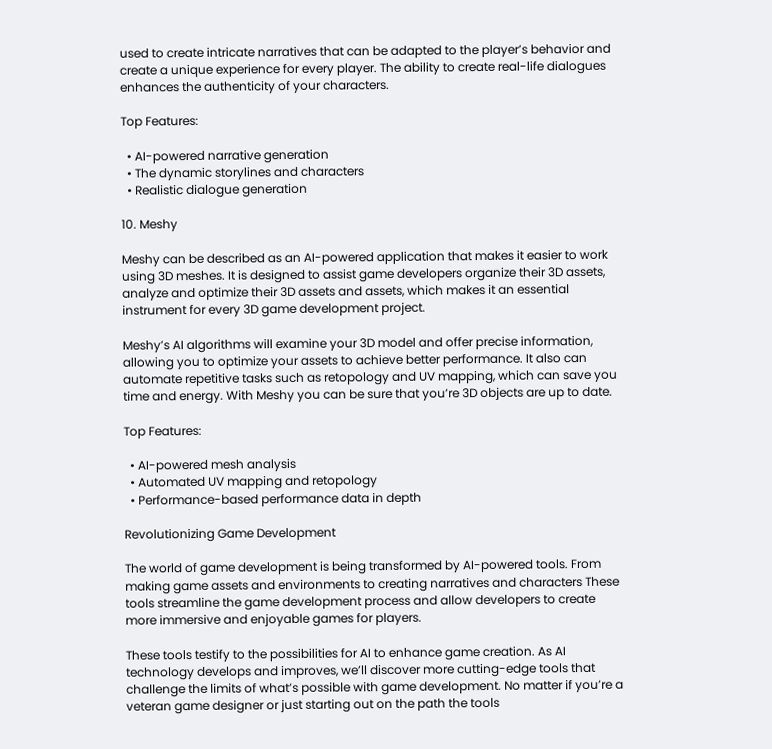used to create intricate narratives that can be adapted to the player’s behavior and create a unique experience for every player. The ability to create real-life dialogues enhances the authenticity of your characters.

Top Features:

  • AI-powered narrative generation
  • The dynamic storylines and characters
  • Realistic dialogue generation

10. Meshy

Meshy can be described as an AI-powered application that makes it easier to work using 3D meshes. It is designed to assist game developers organize their 3D assets, analyze and optimize their 3D assets and assets, which makes it an essential instrument for every 3D game development project.

Meshy’s AI algorithms will examine your 3D model and offer precise information, allowing you to optimize your assets to achieve better performance. It also can automate repetitive tasks such as retopology and UV mapping, which can save you time and energy. With Meshy you can be sure that you’re 3D objects are up to date.

Top Features:

  • AI-powered mesh analysis
  • Automated UV mapping and retopology
  • Performance-based performance data in depth

Revolutionizing Game Development

The world of game development is being transformed by AI-powered tools. From making game assets and environments to creating narratives and characters These tools streamline the game development process and allow developers to create more immersive and enjoyable games for players.

These tools testify to the possibilities for AI to enhance game creation. As AI technology develops and improves, we’ll discover more cutting-edge tools that challenge the limits of what’s possible with game development. No matter if you’re a veteran game designer or just starting out on the path the tools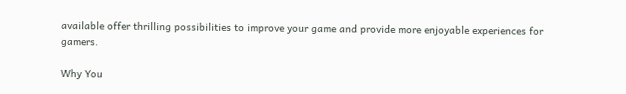available offer thrilling possibilities to improve your game and provide more enjoyable experiences for gamers.

Why You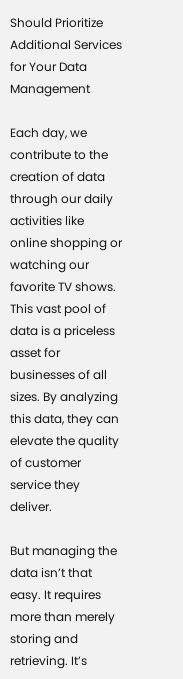Should Prioritize Additional Services for Your Data Management

Each day, we contribute to the creation of data through our daily activities like online shopping or watching our favorite TV shows. This vast pool of data is a priceless asset for businesses of all sizes. By analyzing this data, they can elevate the quality of customer service they deliver.

But managing the data isn’t that easy. It requires more than merely storing and retrieving. It’s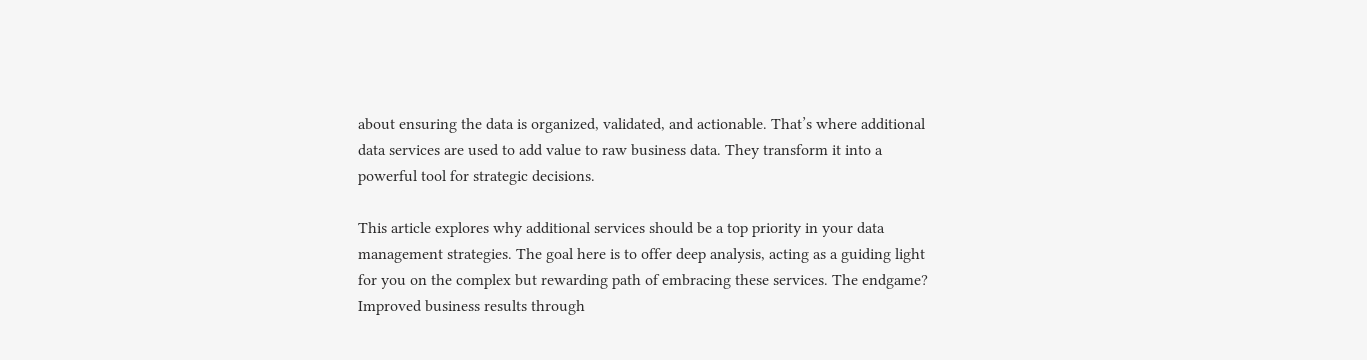about ensuring the data is organized, validated, and actionable. That’s where additional data services are used to add value to raw business data. They transform it into a powerful tool for strategic decisions.

This article explores why additional services should be a top priority in your data management strategies. The goal here is to offer deep analysis, acting as a guiding light for you on the complex but rewarding path of embracing these services. The endgame? Improved business results through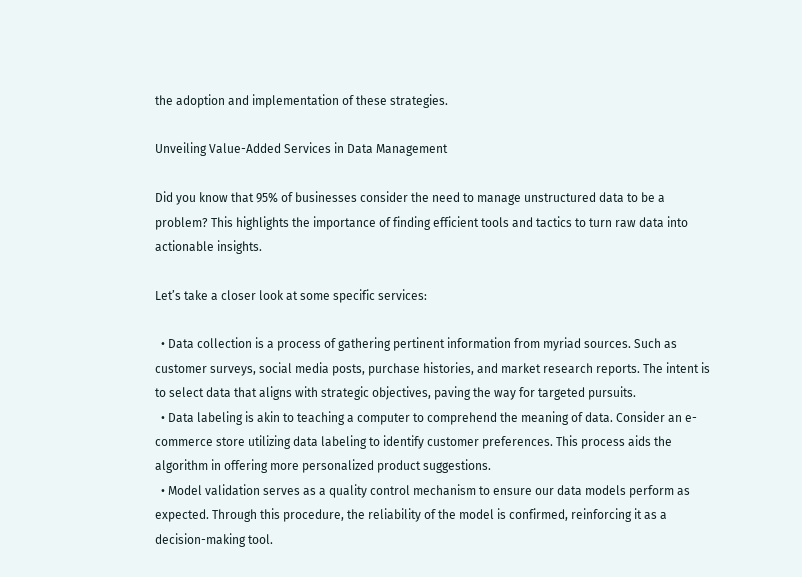the adoption and implementation of these strategies.

Unveiling Value-Added Services in Data Management

Did you know that 95% of businesses consider the need to manage unstructured data to be a problem? This highlights the importance of finding efficient tools and tactics to turn raw data into actionable insights.

Let’s take a closer look at some specific services:

  • Data collection is a process of gathering pertinent information from myriad sources. Such as customer surveys, social media posts, purchase histories, and market research reports. The intent is to select data that aligns with strategic objectives, paving the way for targeted pursuits.
  • Data labeling is akin to teaching a computer to comprehend the meaning of data. Consider an e-commerce store utilizing data labeling to identify customer preferences. This process aids the algorithm in offering more personalized product suggestions.
  • Model validation serves as a quality control mechanism to ensure our data models perform as expected. Through this procedure, the reliability of the model is confirmed, reinforcing it as a decision-making tool.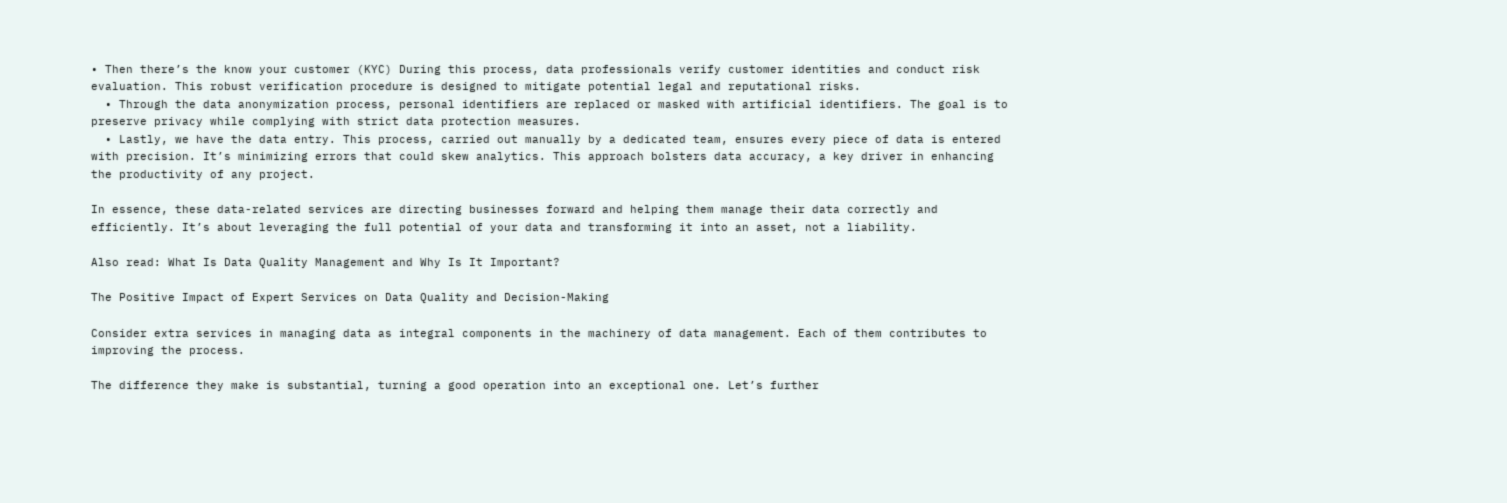• Then there’s the know your customer (KYC) During this process, data professionals verify customer identities and conduct risk evaluation. This robust verification procedure is designed to mitigate potential legal and reputational risks.
  • Through the data anonymization process, personal identifiers are replaced or masked with artificial identifiers. The goal is to preserve privacy while complying with strict data protection measures.
  • Lastly, we have the data entry. This process, carried out manually by a dedicated team, ensures every piece of data is entered with precision. It’s minimizing errors that could skew analytics. This approach bolsters data accuracy, a key driver in enhancing the productivity of any project.

In essence, these data-related services are directing businesses forward and helping them manage their data correctly and efficiently. It’s about leveraging the full potential of your data and transforming it into an asset, not a liability.

Also read: What Is Data Quality Management and Why Is It Important?

The Positive Impact of Expert Services on Data Quality and Decision-Making

Consider extra services in managing data as integral components in the machinery of data management. Each of them contributes to improving the process.

The difference they make is substantial, turning a good operation into an exceptional one. Let’s further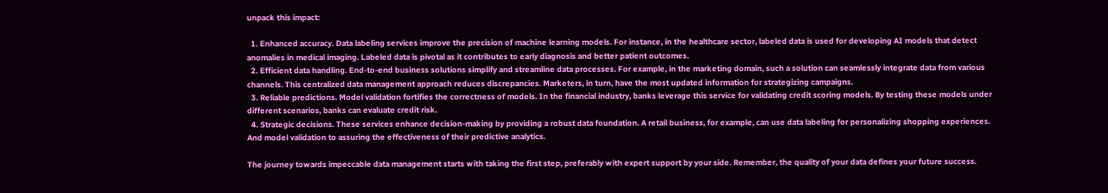unpack this impact:

  1. Enhanced accuracy. Data labeling services improve the precision of machine learning models. For instance, in the healthcare sector, labeled data is used for developing AI models that detect anomalies in medical imaging. Labeled data is pivotal as it contributes to early diagnosis and better patient outcomes.
  2. Efficient data handling. End-to-end business solutions simplify and streamline data processes. For example, in the marketing domain, such a solution can seamlessly integrate data from various channels. This centralized data management approach reduces discrepancies. Marketers, in turn, have the most updated information for strategizing campaigns.
  3. Reliable predictions. Model validation fortifies the correctness of models. In the financial industry, banks leverage this service for validating credit scoring models. By testing these models under different scenarios, banks can evaluate credit risk.
  4. Strategic decisions. These services enhance decision-making by providing a robust data foundation. A retail business, for example, can use data labeling for personalizing shopping experiences. And model validation to assuring the effectiveness of their predictive analytics.

The journey towards impeccable data management starts with taking the first step, preferably with expert support by your side. Remember, the quality of your data defines your future success.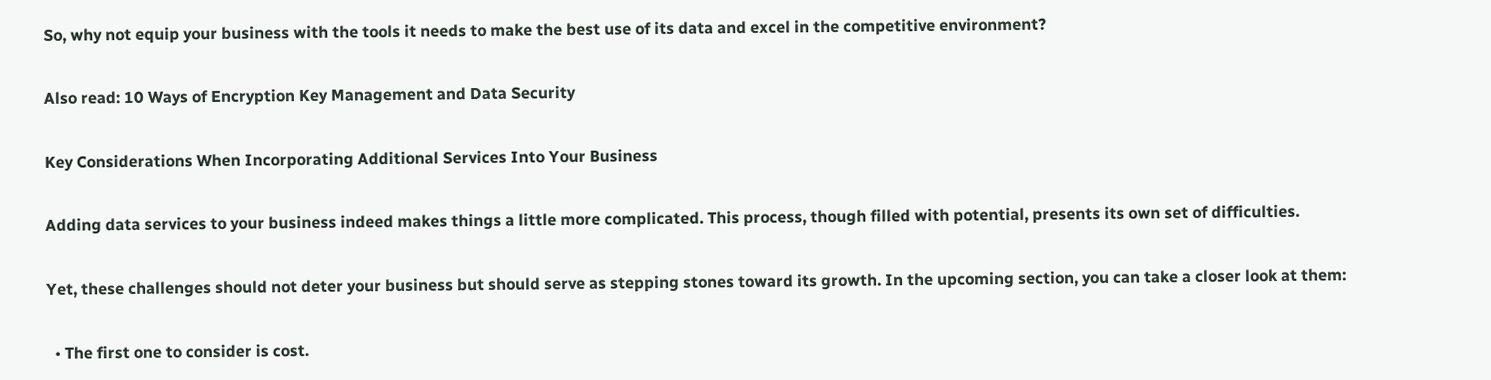So, why not equip your business with the tools it needs to make the best use of its data and excel in the competitive environment?

Also read: 10 Ways of Encryption Key Management and Data Security

Key Considerations When Incorporating Additional Services Into Your Business

Adding data services to your business indeed makes things a little more complicated. This process, though filled with potential, presents its own set of difficulties.

Yet, these challenges should not deter your business but should serve as stepping stones toward its growth. In the upcoming section, you can take a closer look at them:

  • The first one to consider is cost.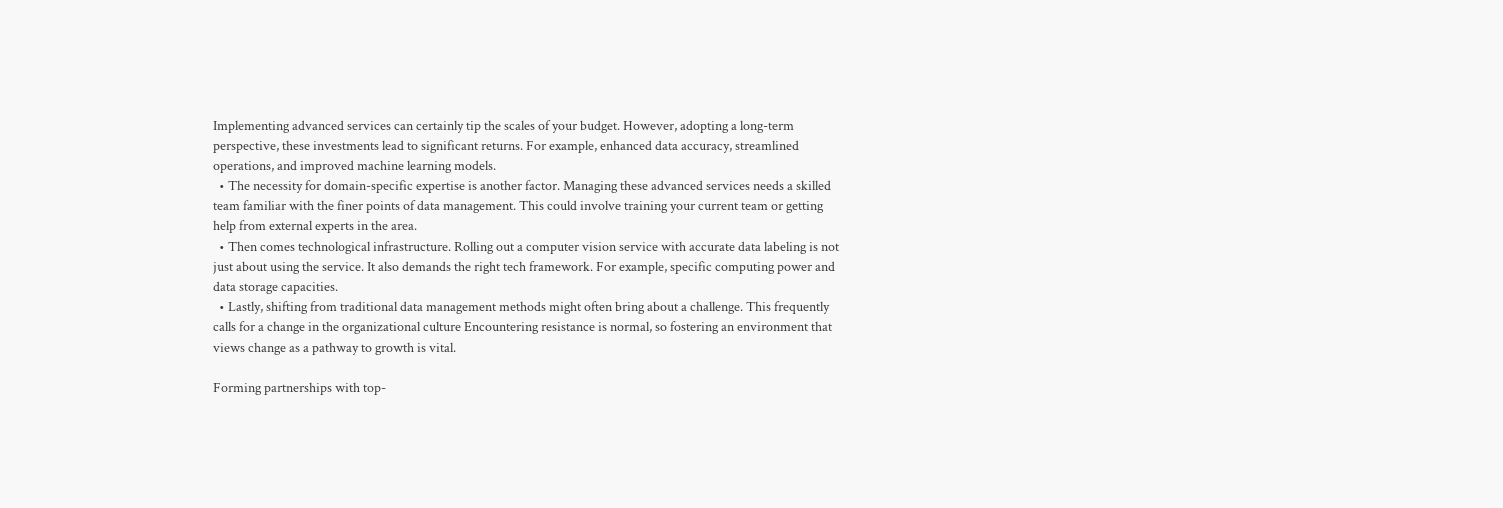Implementing advanced services can certainly tip the scales of your budget. However, adopting a long-term perspective, these investments lead to significant returns. For example, enhanced data accuracy, streamlined operations, and improved machine learning models.
  • The necessity for domain-specific expertise is another factor. Managing these advanced services needs a skilled team familiar with the finer points of data management. This could involve training your current team or getting help from external experts in the area.
  • Then comes technological infrastructure. Rolling out a computer vision service with accurate data labeling is not just about using the service. It also demands the right tech framework. For example, specific computing power and data storage capacities.
  • Lastly, shifting from traditional data management methods might often bring about a challenge. This frequently calls for a change in the organizational culture Encountering resistance is normal, so fostering an environment that views change as a pathway to growth is vital.

Forming partnerships with top-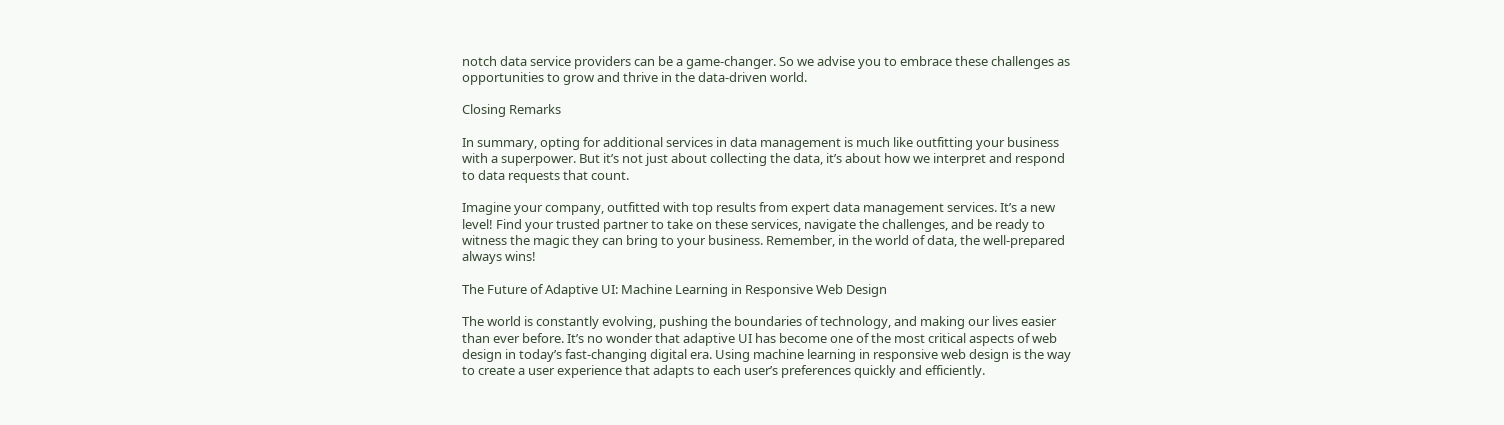notch data service providers can be a game-changer. So we advise you to embrace these challenges as opportunities to grow and thrive in the data-driven world.

Closing Remarks

In summary, opting for additional services in data management is much like outfitting your business with a superpower. But it’s not just about collecting the data, it’s about how we interpret and respond to data requests that count.

Imagine your company, outfitted with top results from expert data management services. It’s a new level! Find your trusted partner to take on these services, navigate the challenges, and be ready to witness the magic they can bring to your business. Remember, in the world of data, the well-prepared always wins!

The Future of Adaptive UI: Machine Learning in Responsive Web Design

The world is constantly evolving, pushing the boundaries of technology, and making our lives easier than ever before. It’s no wonder that adaptive UI has become one of the most critical aspects of web design in today’s fast-changing digital era. Using machine learning in responsive web design is the way to create a user experience that adapts to each user’s preferences quickly and efficiently.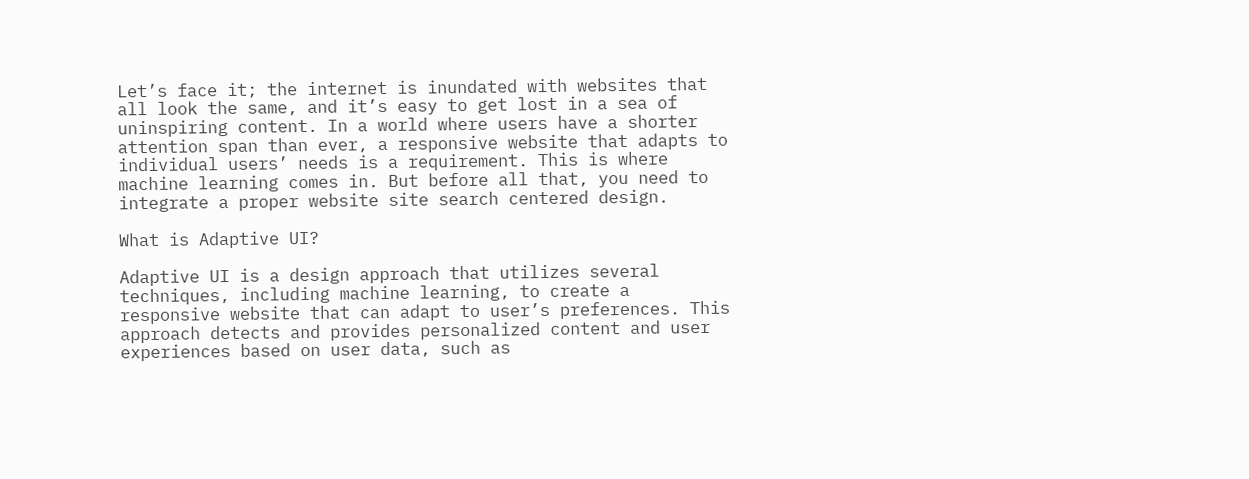Let’s face it; the internet is inundated with websites that all look the same, and it’s easy to get lost in a sea of uninspiring content. In a world where users have a shorter attention span than ever, a responsive website that adapts to individual users’ needs is a requirement. This is where machine learning comes in. But before all that, you need to integrate a proper website site search centered design.

What is Adaptive UI?

Adaptive UI is a design approach that utilizes several techniques, including machine learning, to create a responsive website that can adapt to user’s preferences. This approach detects and provides personalized content and user experiences based on user data, such as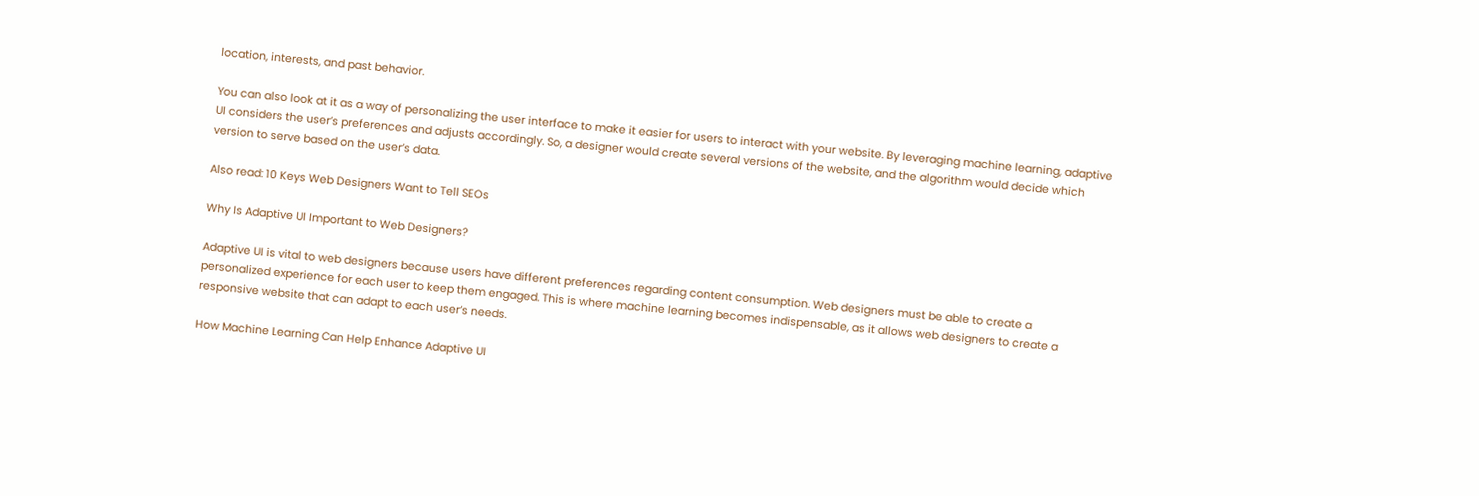location, interests, and past behavior.

You can also look at it as a way of personalizing the user interface to make it easier for users to interact with your website. By leveraging machine learning, adaptive UI considers the user’s preferences and adjusts accordingly. So, a designer would create several versions of the website, and the algorithm would decide which version to serve based on the user’s data.

Also read: 10 Keys Web Designers Want to Tell SEOs

Why Is Adaptive UI Important to Web Designers?

Adaptive UI is vital to web designers because users have different preferences regarding content consumption. Web designers must be able to create a personalized experience for each user to keep them engaged. This is where machine learning becomes indispensable, as it allows web designers to create a responsive website that can adapt to each user’s needs.

How Machine Learning Can Help Enhance Adaptive UI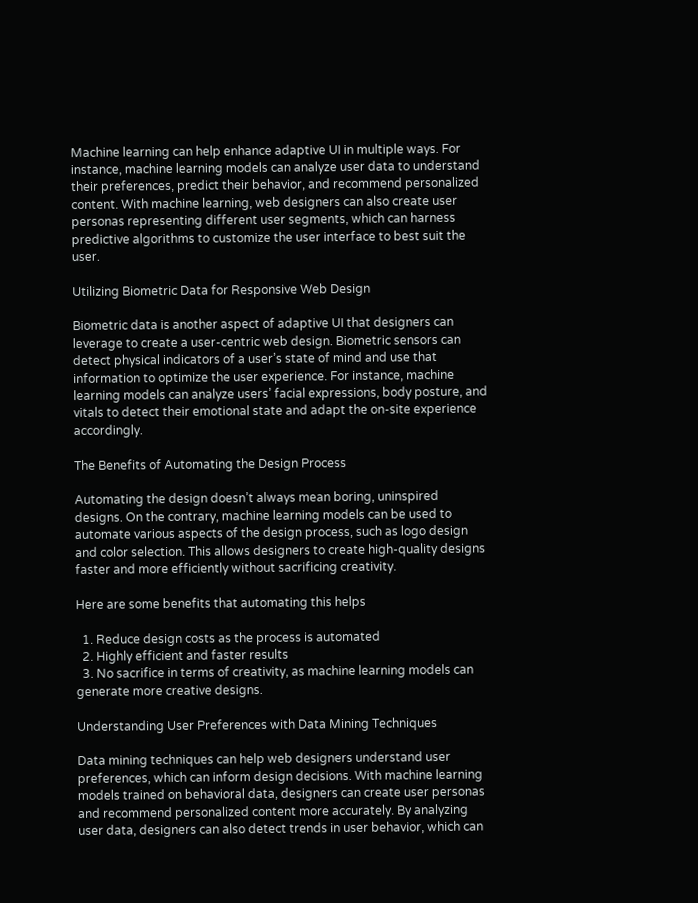Machine learning can help enhance adaptive UI in multiple ways. For instance, machine learning models can analyze user data to understand their preferences, predict their behavior, and recommend personalized content. With machine learning, web designers can also create user personas representing different user segments, which can harness predictive algorithms to customize the user interface to best suit the user.

Utilizing Biometric Data for Responsive Web Design

Biometric data is another aspect of adaptive UI that designers can leverage to create a user-centric web design. Biometric sensors can detect physical indicators of a user’s state of mind and use that information to optimize the user experience. For instance, machine learning models can analyze users’ facial expressions, body posture, and vitals to detect their emotional state and adapt the on-site experience accordingly.

The Benefits of Automating the Design Process

Automating the design doesn’t always mean boring, uninspired designs. On the contrary, machine learning models can be used to automate various aspects of the design process, such as logo design and color selection. This allows designers to create high-quality designs faster and more efficiently without sacrificing creativity.

Here are some benefits that automating this helps

  1. Reduce design costs as the process is automated
  2. Highly efficient and faster results
  3. No sacrifice in terms of creativity, as machine learning models can generate more creative designs.

Understanding User Preferences with Data Mining Techniques

Data mining techniques can help web designers understand user preferences, which can inform design decisions. With machine learning models trained on behavioral data, designers can create user personas and recommend personalized content more accurately. By analyzing user data, designers can also detect trends in user behavior, which can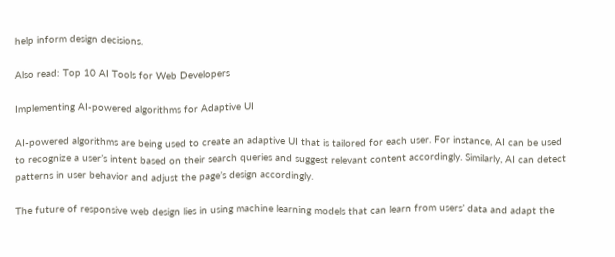help inform design decisions.

Also read: Top 10 AI Tools for Web Developers

Implementing AI-powered algorithms for Adaptive UI

AI-powered algorithms are being used to create an adaptive UI that is tailored for each user. For instance, AI can be used to recognize a user’s intent based on their search queries and suggest relevant content accordingly. Similarly, AI can detect patterns in user behavior and adjust the page’s design accordingly.

The future of responsive web design lies in using machine learning models that can learn from users’ data and adapt the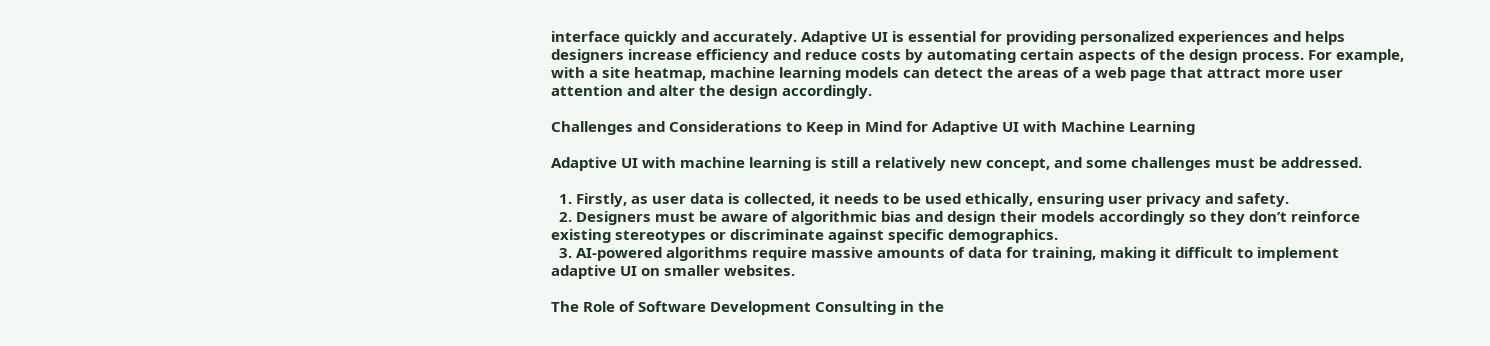interface quickly and accurately. Adaptive UI is essential for providing personalized experiences and helps designers increase efficiency and reduce costs by automating certain aspects of the design process. For example, with a site heatmap, machine learning models can detect the areas of a web page that attract more user attention and alter the design accordingly.

Challenges and Considerations to Keep in Mind for Adaptive UI with Machine Learning

Adaptive UI with machine learning is still a relatively new concept, and some challenges must be addressed.

  1. Firstly, as user data is collected, it needs to be used ethically, ensuring user privacy and safety.
  2. Designers must be aware of algorithmic bias and design their models accordingly so they don’t reinforce existing stereotypes or discriminate against specific demographics.
  3. AI-powered algorithms require massive amounts of data for training, making it difficult to implement adaptive UI on smaller websites.

The Role of Software Development Consulting in the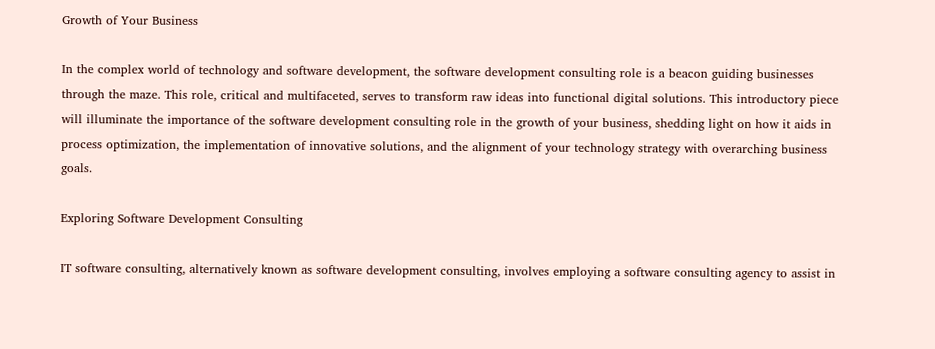Growth of Your Business

In the complex world of technology and software development, the software development consulting role is a beacon guiding businesses through the maze. This role, critical and multifaceted, serves to transform raw ideas into functional digital solutions. This introductory piece will illuminate the importance of the software development consulting role in the growth of your business, shedding light on how it aids in process optimization, the implementation of innovative solutions, and the alignment of your technology strategy with overarching business goals.

Exploring Software Development Consulting

IT software consulting, alternatively known as software development consulting, involves employing a software consulting agency to assist in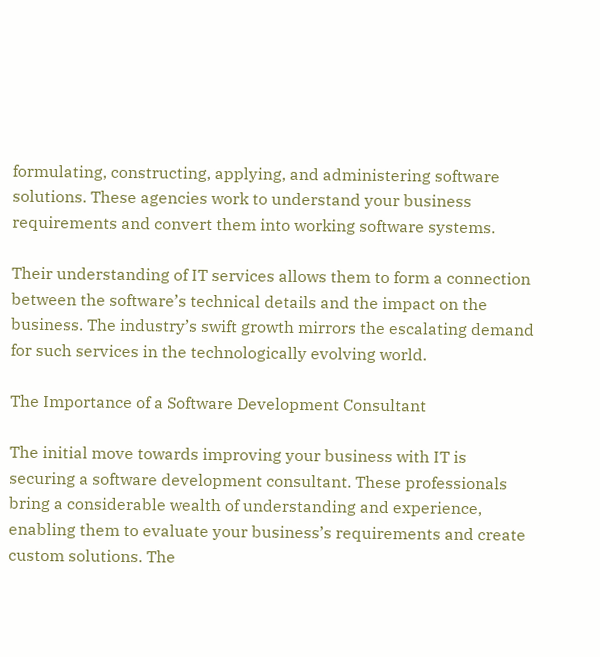formulating, constructing, applying, and administering software solutions. These agencies work to understand your business requirements and convert them into working software systems.

Their understanding of IT services allows them to form a connection between the software’s technical details and the impact on the business. The industry’s swift growth mirrors the escalating demand for such services in the technologically evolving world.

The Importance of a Software Development Consultant

The initial move towards improving your business with IT is securing a software development consultant. These professionals bring a considerable wealth of understanding and experience, enabling them to evaluate your business’s requirements and create custom solutions. The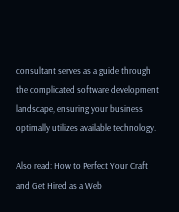consultant serves as a guide through the complicated software development landscape, ensuring your business optimally utilizes available technology.

Also read: How to Perfect Your Craft and Get Hired as a Web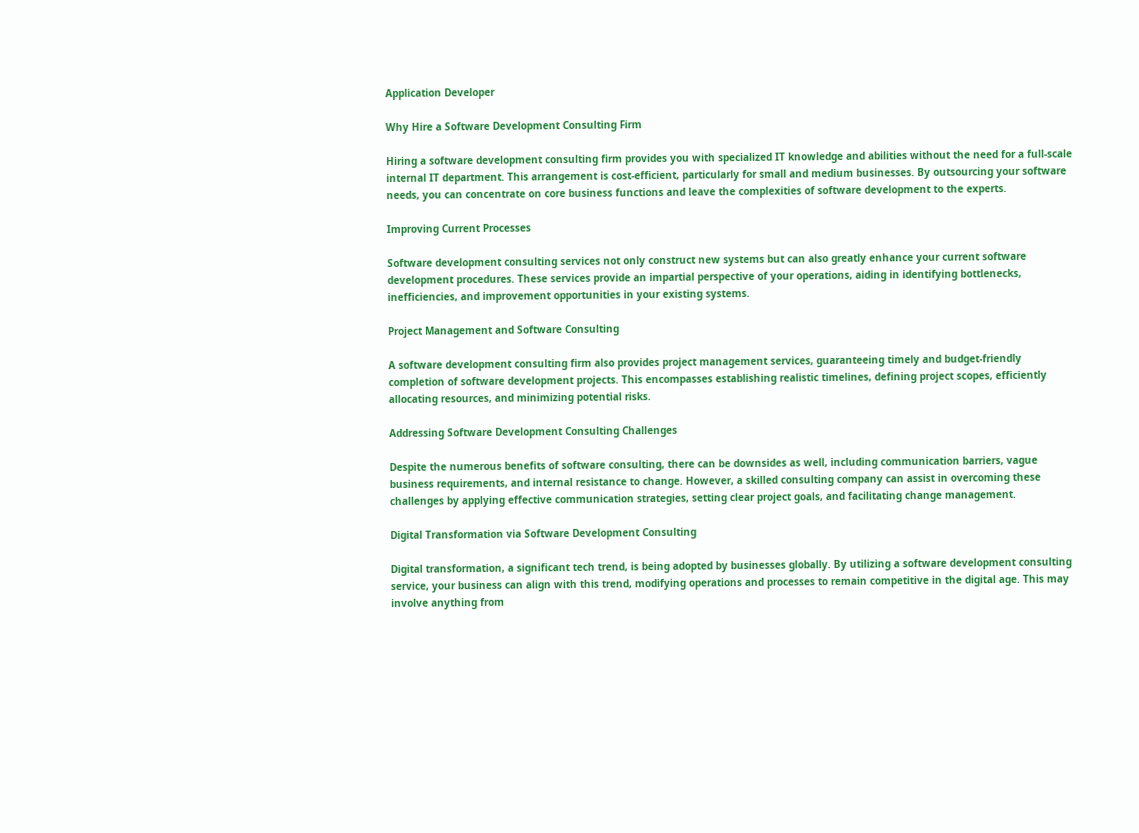Application Developer

Why Hire a Software Development Consulting Firm

Hiring a software development consulting firm provides you with specialized IT knowledge and abilities without the need for a full-scale internal IT department. This arrangement is cost-efficient, particularly for small and medium businesses. By outsourcing your software needs, you can concentrate on core business functions and leave the complexities of software development to the experts.

Improving Current Processes

Software development consulting services not only construct new systems but can also greatly enhance your current software development procedures. These services provide an impartial perspective of your operations, aiding in identifying bottlenecks, inefficiencies, and improvement opportunities in your existing systems.

Project Management and Software Consulting

A software development consulting firm also provides project management services, guaranteeing timely and budget-friendly completion of software development projects. This encompasses establishing realistic timelines, defining project scopes, efficiently allocating resources, and minimizing potential risks.

Addressing Software Development Consulting Challenges

Despite the numerous benefits of software consulting, there can be downsides as well, including communication barriers, vague business requirements, and internal resistance to change. However, a skilled consulting company can assist in overcoming these challenges by applying effective communication strategies, setting clear project goals, and facilitating change management.

Digital Transformation via Software Development Consulting

Digital transformation, a significant tech trend, is being adopted by businesses globally. By utilizing a software development consulting service, your business can align with this trend, modifying operations and processes to remain competitive in the digital age. This may involve anything from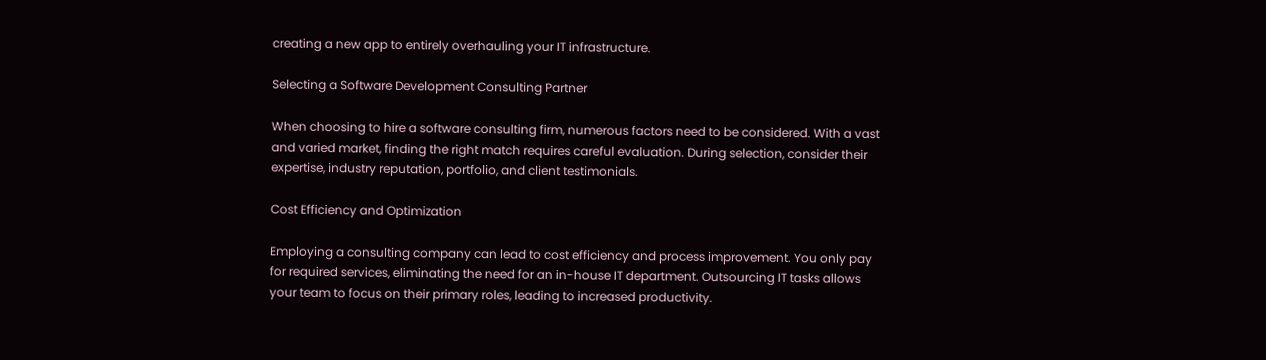creating a new app to entirely overhauling your IT infrastructure.

Selecting a Software Development Consulting Partner

When choosing to hire a software consulting firm, numerous factors need to be considered. With a vast and varied market, finding the right match requires careful evaluation. During selection, consider their expertise, industry reputation, portfolio, and client testimonials.

Cost Efficiency and Optimization

Employing a consulting company can lead to cost efficiency and process improvement. You only pay for required services, eliminating the need for an in-house IT department. Outsourcing IT tasks allows your team to focus on their primary roles, leading to increased productivity.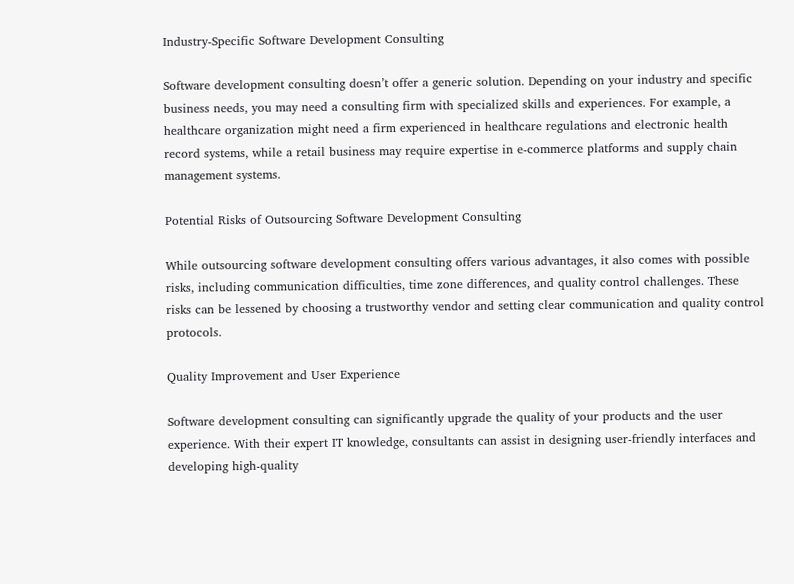Industry-Specific Software Development Consulting

Software development consulting doesn’t offer a generic solution. Depending on your industry and specific business needs, you may need a consulting firm with specialized skills and experiences. For example, a healthcare organization might need a firm experienced in healthcare regulations and electronic health record systems, while a retail business may require expertise in e-commerce platforms and supply chain management systems.

Potential Risks of Outsourcing Software Development Consulting

While outsourcing software development consulting offers various advantages, it also comes with possible risks, including communication difficulties, time zone differences, and quality control challenges. These risks can be lessened by choosing a trustworthy vendor and setting clear communication and quality control protocols.

Quality Improvement and User Experience

Software development consulting can significantly upgrade the quality of your products and the user experience. With their expert IT knowledge, consultants can assist in designing user-friendly interfaces and developing high-quality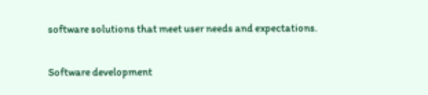software solutions that meet user needs and expectations.

Software development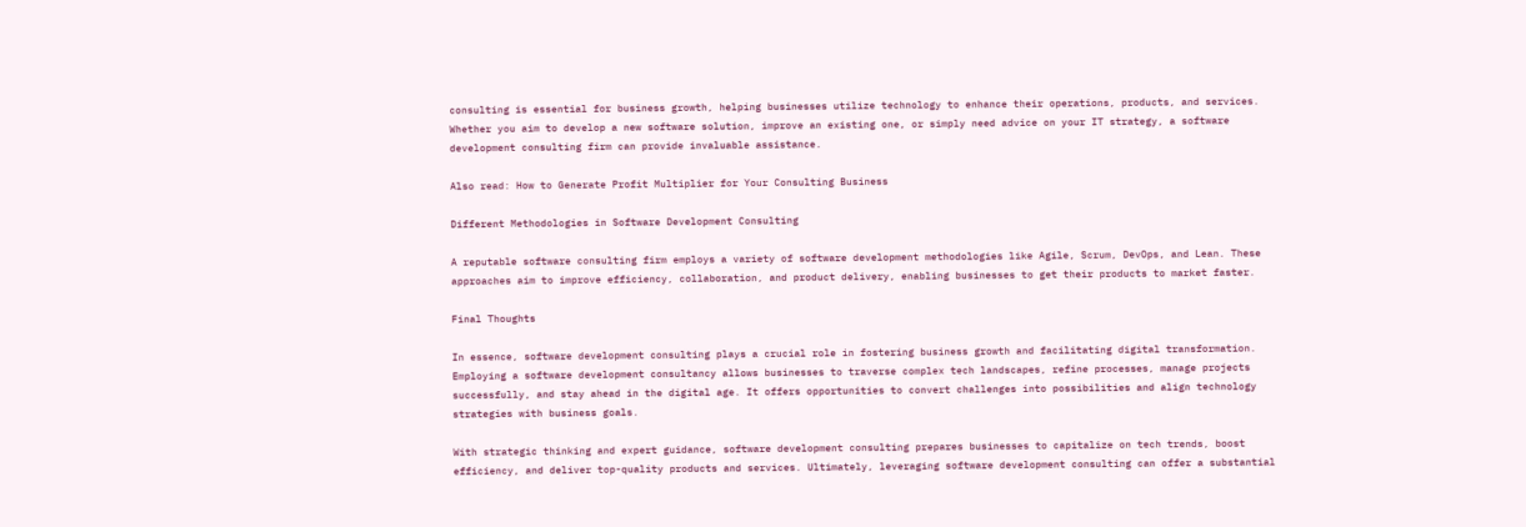consulting is essential for business growth, helping businesses utilize technology to enhance their operations, products, and services. Whether you aim to develop a new software solution, improve an existing one, or simply need advice on your IT strategy, a software development consulting firm can provide invaluable assistance.

Also read: How to Generate Profit Multiplier for Your Consulting Business

Different Methodologies in Software Development Consulting

A reputable software consulting firm employs a variety of software development methodologies like Agile, Scrum, DevOps, and Lean. These approaches aim to improve efficiency, collaboration, and product delivery, enabling businesses to get their products to market faster.

Final Thoughts

In essence, software development consulting plays a crucial role in fostering business growth and facilitating digital transformation. Employing a software development consultancy allows businesses to traverse complex tech landscapes, refine processes, manage projects successfully, and stay ahead in the digital age. It offers opportunities to convert challenges into possibilities and align technology strategies with business goals.

With strategic thinking and expert guidance, software development consulting prepares businesses to capitalize on tech trends, boost efficiency, and deliver top-quality products and services. Ultimately, leveraging software development consulting can offer a substantial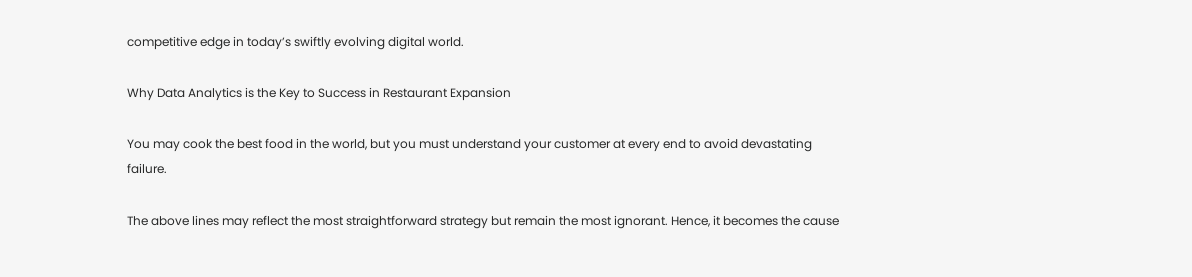competitive edge in today’s swiftly evolving digital world.

Why Data Analytics is the Key to Success in Restaurant Expansion

You may cook the best food in the world, but you must understand your customer at every end to avoid devastating failure.

The above lines may reflect the most straightforward strategy but remain the most ignorant. Hence, it becomes the cause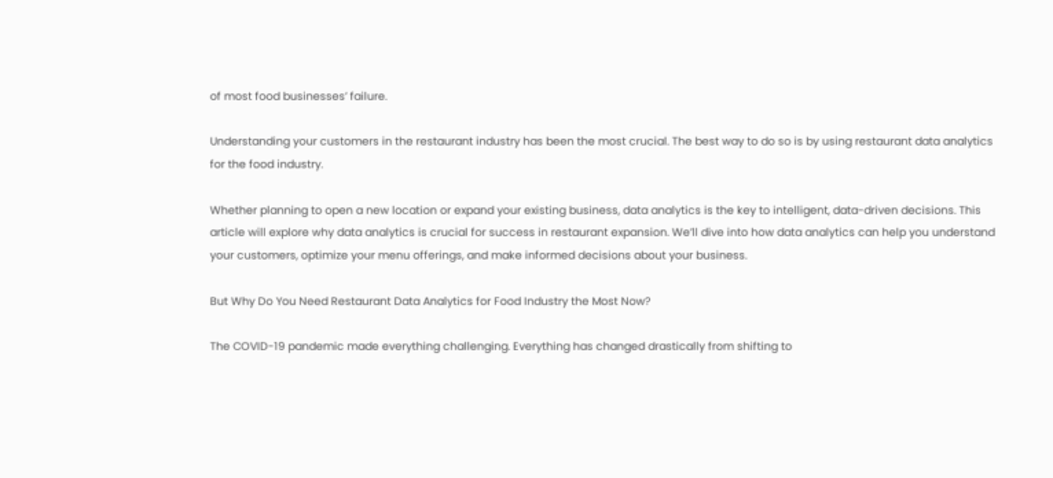of most food businesses’ failure.

Understanding your customers in the restaurant industry has been the most crucial. The best way to do so is by using restaurant data analytics for the food industry.

Whether planning to open a new location or expand your existing business, data analytics is the key to intelligent, data-driven decisions. This article will explore why data analytics is crucial for success in restaurant expansion. We’ll dive into how data analytics can help you understand your customers, optimize your menu offerings, and make informed decisions about your business.

But Why Do You Need Restaurant Data Analytics for Food Industry the Most Now?

The COVID-19 pandemic made everything challenging. Everything has changed drastically from shifting to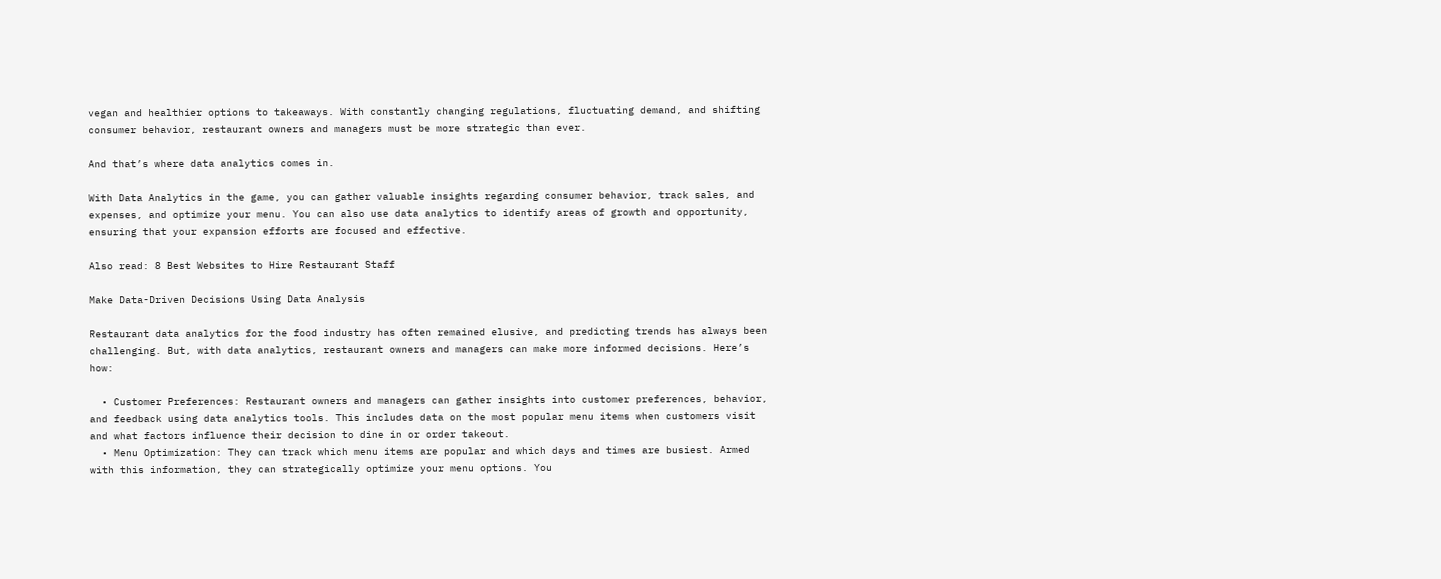vegan and healthier options to takeaways. With constantly changing regulations, fluctuating demand, and shifting consumer behavior, restaurant owners and managers must be more strategic than ever.

And that’s where data analytics comes in.

With Data Analytics in the game, you can gather valuable insights regarding consumer behavior, track sales, and expenses, and optimize your menu. You can also use data analytics to identify areas of growth and opportunity, ensuring that your expansion efforts are focused and effective.

Also read: 8 Best Websites to Hire Restaurant Staff

Make Data-Driven Decisions Using Data Analysis

Restaurant data analytics for the food industry has often remained elusive, and predicting trends has always been challenging. But, with data analytics, restaurant owners and managers can make more informed decisions. Here’s how:

  • Customer Preferences: Restaurant owners and managers can gather insights into customer preferences, behavior, and feedback using data analytics tools. This includes data on the most popular menu items when customers visit and what factors influence their decision to dine in or order takeout.
  • Menu Optimization: They can track which menu items are popular and which days and times are busiest. Armed with this information, they can strategically optimize your menu options. You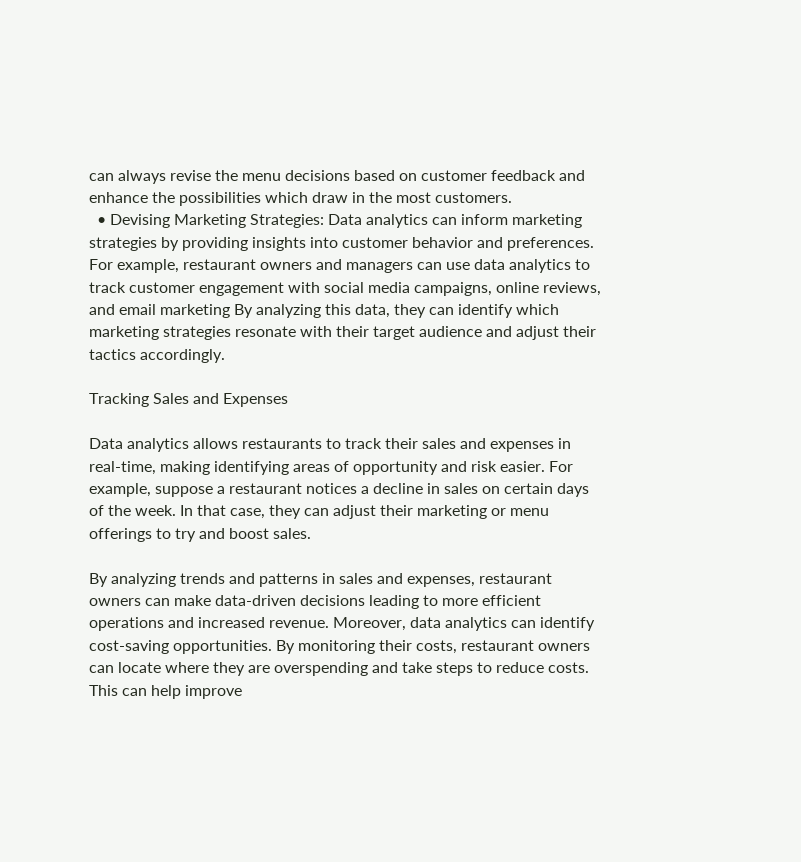can always revise the menu decisions based on customer feedback and enhance the possibilities which draw in the most customers.
  • Devising Marketing Strategies: Data analytics can inform marketing strategies by providing insights into customer behavior and preferences. For example, restaurant owners and managers can use data analytics to track customer engagement with social media campaigns, online reviews, and email marketing By analyzing this data, they can identify which marketing strategies resonate with their target audience and adjust their tactics accordingly.

Tracking Sales and Expenses

Data analytics allows restaurants to track their sales and expenses in real-time, making identifying areas of opportunity and risk easier. For example, suppose a restaurant notices a decline in sales on certain days of the week. In that case, they can adjust their marketing or menu offerings to try and boost sales.

By analyzing trends and patterns in sales and expenses, restaurant owners can make data-driven decisions leading to more efficient operations and increased revenue. Moreover, data analytics can identify cost-saving opportunities. By monitoring their costs, restaurant owners can locate where they are overspending and take steps to reduce costs. This can help improve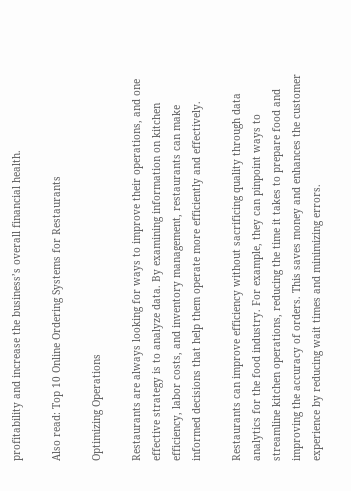profitability and increase the business’s overall financial health.

Also read: Top 10 Online Ordering Systems for Restaurants

Optimizing Operations

Restaurants are always looking for ways to improve their operations, and one effective strategy is to analyze data. By examining information on kitchen efficiency, labor costs, and inventory management, restaurants can make informed decisions that help them operate more efficiently and effectively.

Restaurants can improve efficiency without sacrificing quality through data analytics for the food industry. For example, they can pinpoint ways to streamline kitchen operations, reducing the time it takes to prepare food and improving the accuracy of orders. This saves money and enhances the customer experience by reducing wait times and minimizing errors.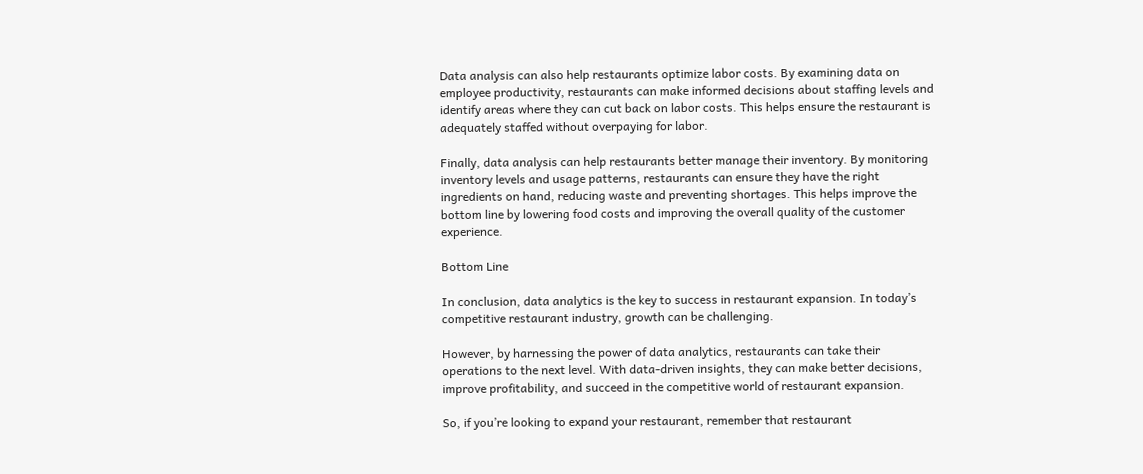Data analysis can also help restaurants optimize labor costs. By examining data on employee productivity, restaurants can make informed decisions about staffing levels and identify areas where they can cut back on labor costs. This helps ensure the restaurant is adequately staffed without overpaying for labor.

Finally, data analysis can help restaurants better manage their inventory. By monitoring inventory levels and usage patterns, restaurants can ensure they have the right ingredients on hand, reducing waste and preventing shortages. This helps improve the bottom line by lowering food costs and improving the overall quality of the customer experience.

Bottom Line

In conclusion, data analytics is the key to success in restaurant expansion. In today’s competitive restaurant industry, growth can be challenging.

However, by harnessing the power of data analytics, restaurants can take their operations to the next level. With data-driven insights, they can make better decisions, improve profitability, and succeed in the competitive world of restaurant expansion.

So, if you’re looking to expand your restaurant, remember that restaurant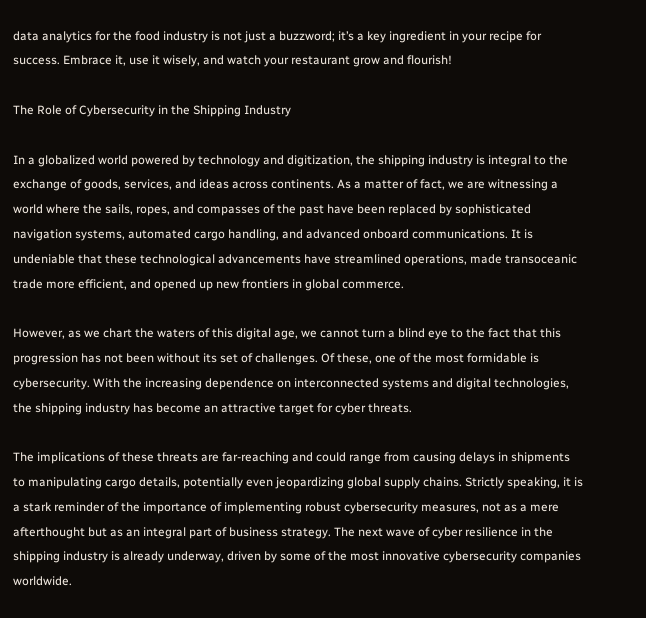data analytics for the food industry is not just a buzzword; it’s a key ingredient in your recipe for success. Embrace it, use it wisely, and watch your restaurant grow and flourish!

The Role of Cybersecurity in the Shipping Industry

In a globalized world powered by technology and digitization, the shipping industry is integral to the exchange of goods, services, and ideas across continents. As a matter of fact, we are witnessing a world where the sails, ropes, and compasses of the past have been replaced by sophisticated navigation systems, automated cargo handling, and advanced onboard communications. It is undeniable that these technological advancements have streamlined operations, made transoceanic trade more efficient, and opened up new frontiers in global commerce.

However, as we chart the waters of this digital age, we cannot turn a blind eye to the fact that this progression has not been without its set of challenges. Of these, one of the most formidable is cybersecurity. With the increasing dependence on interconnected systems and digital technologies, the shipping industry has become an attractive target for cyber threats.

The implications of these threats are far-reaching and could range from causing delays in shipments to manipulating cargo details, potentially even jeopardizing global supply chains. Strictly speaking, it is a stark reminder of the importance of implementing robust cybersecurity measures, not as a mere afterthought but as an integral part of business strategy. The next wave of cyber resilience in the shipping industry is already underway, driven by some of the most innovative cybersecurity companies worldwide.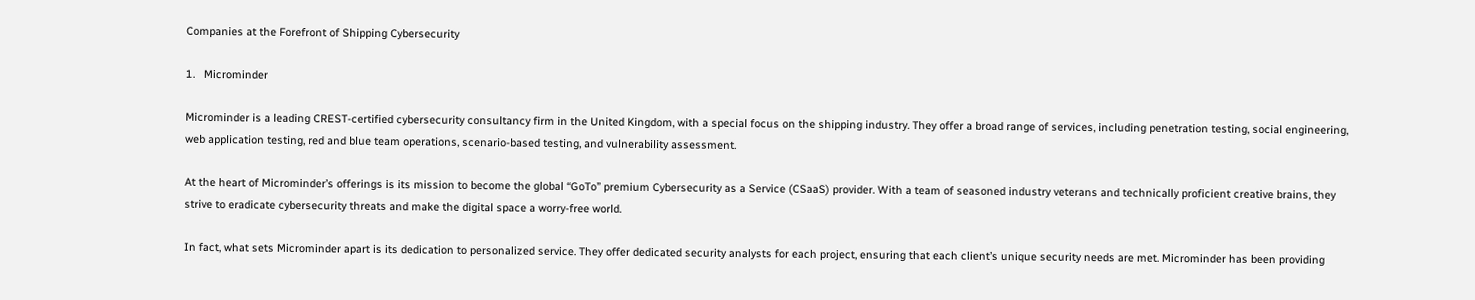Companies at the Forefront of Shipping Cybersecurity

1.   Microminder

Microminder is a leading CREST-certified cybersecurity consultancy firm in the United Kingdom, with a special focus on the shipping industry. They offer a broad range of services, including penetration testing, social engineering, web application testing, red and blue team operations, scenario-based testing, and vulnerability assessment.

At the heart of Microminder’s offerings is its mission to become the global “GoTo” premium Cybersecurity as a Service (CSaaS) provider. With a team of seasoned industry veterans and technically proficient creative brains, they strive to eradicate cybersecurity threats and make the digital space a worry-free world.

In fact, what sets Microminder apart is its dedication to personalized service. They offer dedicated security analysts for each project, ensuring that each client’s unique security needs are met. Microminder has been providing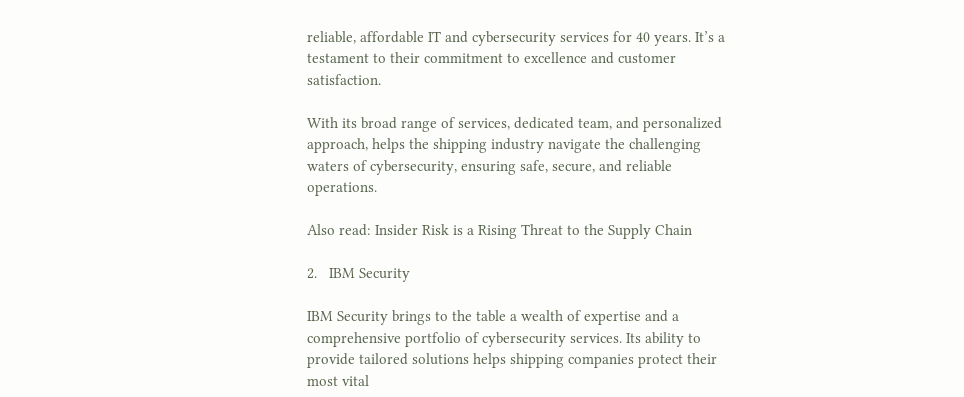reliable, affordable IT and cybersecurity services for 40 years. It’s a testament to their commitment to excellence and customer satisfaction.

With its broad range of services, dedicated team, and personalized approach, helps the shipping industry navigate the challenging waters of cybersecurity, ensuring safe, secure, and reliable operations.

Also read: Insider Risk is a Rising Threat to the Supply Chain

2.   IBM Security

IBM Security brings to the table a wealth of expertise and a comprehensive portfolio of cybersecurity services. Its ability to provide tailored solutions helps shipping companies protect their most vital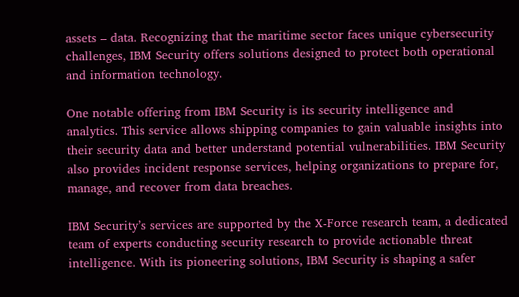assets – data. Recognizing that the maritime sector faces unique cybersecurity challenges, IBM Security offers solutions designed to protect both operational and information technology.

One notable offering from IBM Security is its security intelligence and analytics. This service allows shipping companies to gain valuable insights into their security data and better understand potential vulnerabilities. IBM Security also provides incident response services, helping organizations to prepare for, manage, and recover from data breaches.

IBM Security’s services are supported by the X-Force research team, a dedicated team of experts conducting security research to provide actionable threat intelligence. With its pioneering solutions, IBM Security is shaping a safer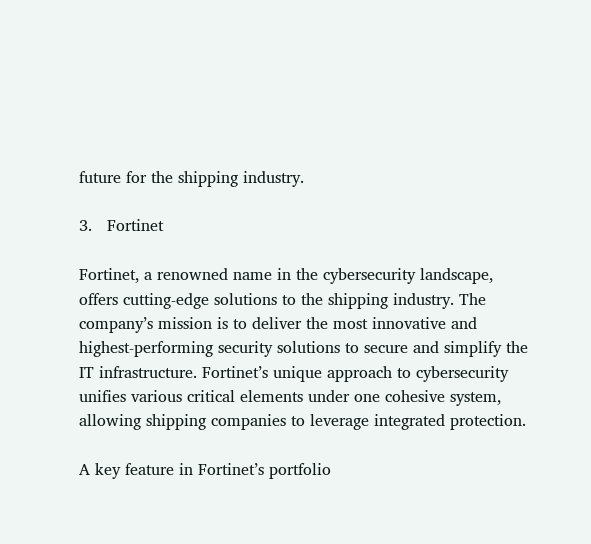future for the shipping industry.

3.   Fortinet

Fortinet, a renowned name in the cybersecurity landscape, offers cutting-edge solutions to the shipping industry. The company’s mission is to deliver the most innovative and highest-performing security solutions to secure and simplify the IT infrastructure. Fortinet’s unique approach to cybersecurity unifies various critical elements under one cohesive system, allowing shipping companies to leverage integrated protection.

A key feature in Fortinet’s portfolio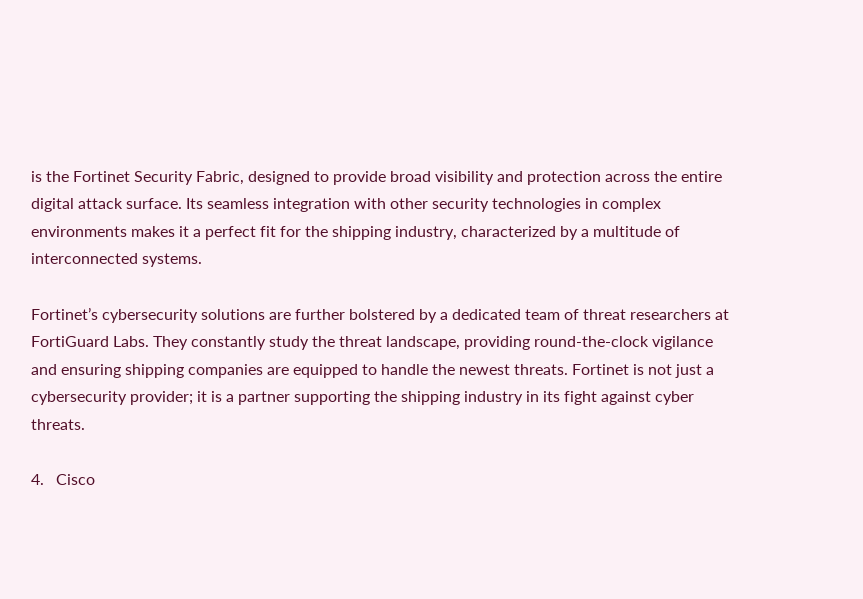is the Fortinet Security Fabric, designed to provide broad visibility and protection across the entire digital attack surface. Its seamless integration with other security technologies in complex environments makes it a perfect fit for the shipping industry, characterized by a multitude of interconnected systems.

Fortinet’s cybersecurity solutions are further bolstered by a dedicated team of threat researchers at FortiGuard Labs. They constantly study the threat landscape, providing round-the-clock vigilance and ensuring shipping companies are equipped to handle the newest threats. Fortinet is not just a cybersecurity provider; it is a partner supporting the shipping industry in its fight against cyber threats.

4.   Cisco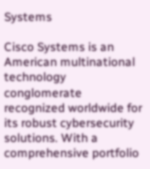Systems

Cisco Systems is an American multinational technology conglomerate recognized worldwide for its robust cybersecurity solutions. With a comprehensive portfolio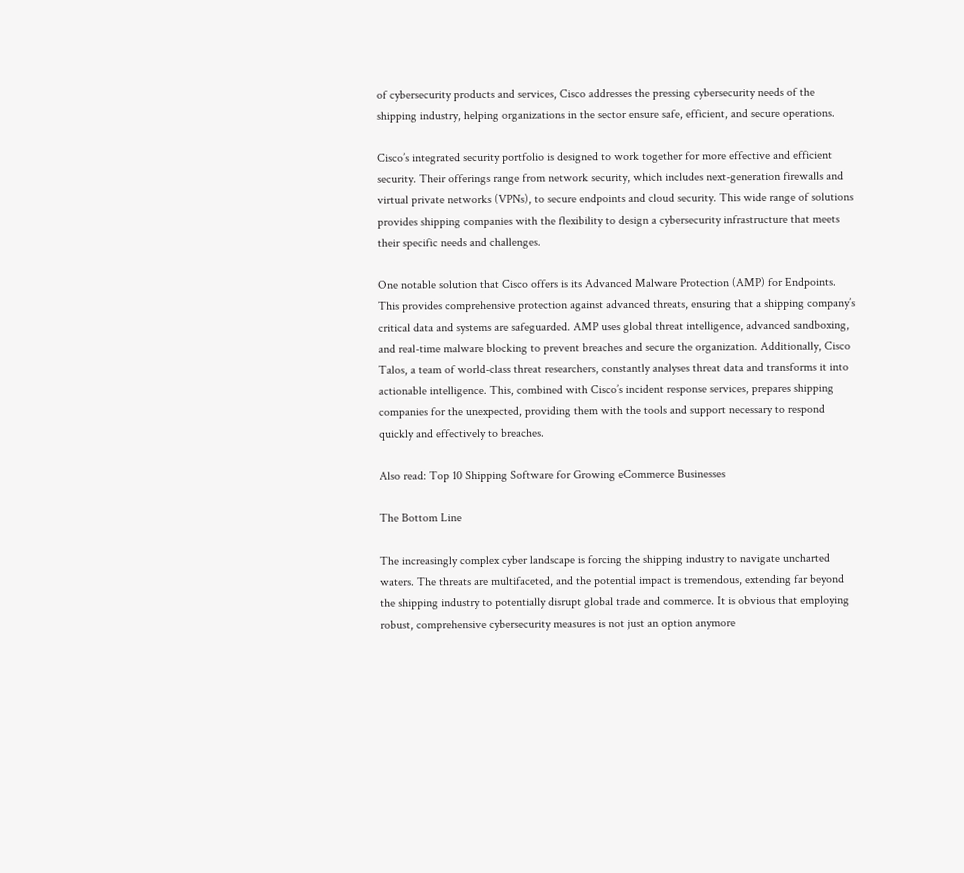of cybersecurity products and services, Cisco addresses the pressing cybersecurity needs of the shipping industry, helping organizations in the sector ensure safe, efficient, and secure operations.

Cisco’s integrated security portfolio is designed to work together for more effective and efficient security. Their offerings range from network security, which includes next-generation firewalls and virtual private networks (VPNs), to secure endpoints and cloud security. This wide range of solutions provides shipping companies with the flexibility to design a cybersecurity infrastructure that meets their specific needs and challenges.

One notable solution that Cisco offers is its Advanced Malware Protection (AMP) for Endpoints. This provides comprehensive protection against advanced threats, ensuring that a shipping company’s critical data and systems are safeguarded. AMP uses global threat intelligence, advanced sandboxing, and real-time malware blocking to prevent breaches and secure the organization. Additionally, Cisco Talos, a team of world-class threat researchers, constantly analyses threat data and transforms it into actionable intelligence. This, combined with Cisco’s incident response services, prepares shipping companies for the unexpected, providing them with the tools and support necessary to respond quickly and effectively to breaches.

Also read: Top 10 Shipping Software for Growing eCommerce Businesses

The Bottom Line

The increasingly complex cyber landscape is forcing the shipping industry to navigate uncharted waters. The threats are multifaceted, and the potential impact is tremendous, extending far beyond the shipping industry to potentially disrupt global trade and commerce. It is obvious that employing robust, comprehensive cybersecurity measures is not just an option anymore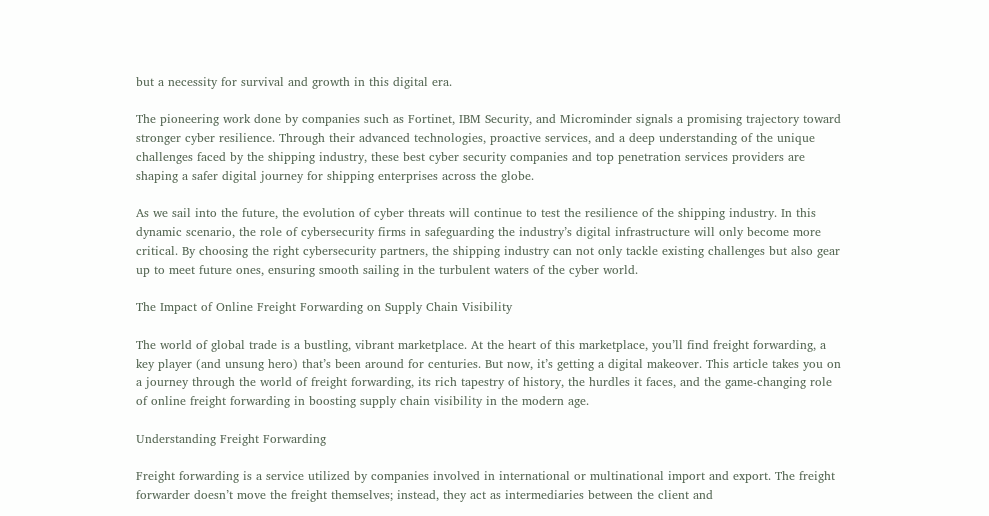but a necessity for survival and growth in this digital era.

The pioneering work done by companies such as Fortinet, IBM Security, and Microminder signals a promising trajectory toward stronger cyber resilience. Through their advanced technologies, proactive services, and a deep understanding of the unique challenges faced by the shipping industry, these best cyber security companies and top penetration services providers are shaping a safer digital journey for shipping enterprises across the globe.

As we sail into the future, the evolution of cyber threats will continue to test the resilience of the shipping industry. In this dynamic scenario, the role of cybersecurity firms in safeguarding the industry’s digital infrastructure will only become more critical. By choosing the right cybersecurity partners, the shipping industry can not only tackle existing challenges but also gear up to meet future ones, ensuring smooth sailing in the turbulent waters of the cyber world.

The Impact of Online Freight Forwarding on Supply Chain Visibility

The world of global trade is a bustling, vibrant marketplace. At the heart of this marketplace, you’ll find freight forwarding, a key player (and unsung hero) that’s been around for centuries. But now, it’s getting a digital makeover. This article takes you on a journey through the world of freight forwarding, its rich tapestry of history, the hurdles it faces, and the game-changing role of online freight forwarding in boosting supply chain visibility in the modern age.

Understanding Freight Forwarding

Freight forwarding is a service utilized by companies involved in international or multinational import and export. The freight forwarder doesn’t move the freight themselves; instead, they act as intermediaries between the client and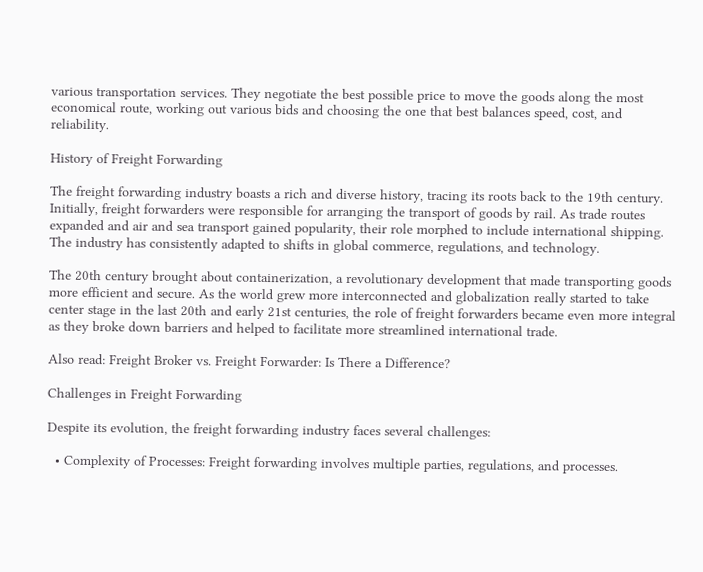various transportation services. They negotiate the best possible price to move the goods along the most economical route, working out various bids and choosing the one that best balances speed, cost, and reliability.

History of Freight Forwarding

The freight forwarding industry boasts a rich and diverse history, tracing its roots back to the 19th century. Initially, freight forwarders were responsible for arranging the transport of goods by rail. As trade routes expanded and air and sea transport gained popularity, their role morphed to include international shipping. The industry has consistently adapted to shifts in global commerce, regulations, and technology.

The 20th century brought about containerization, a revolutionary development that made transporting goods more efficient and secure. As the world grew more interconnected and globalization really started to take center stage in the last 20th and early 21st centuries, the role of freight forwarders became even more integral as they broke down barriers and helped to facilitate more streamlined international trade.

Also read: Freight Broker vs. Freight Forwarder: Is There a Difference?

Challenges in Freight Forwarding

Despite its evolution, the freight forwarding industry faces several challenges:

  • Complexity of Processes: Freight forwarding involves multiple parties, regulations, and processes.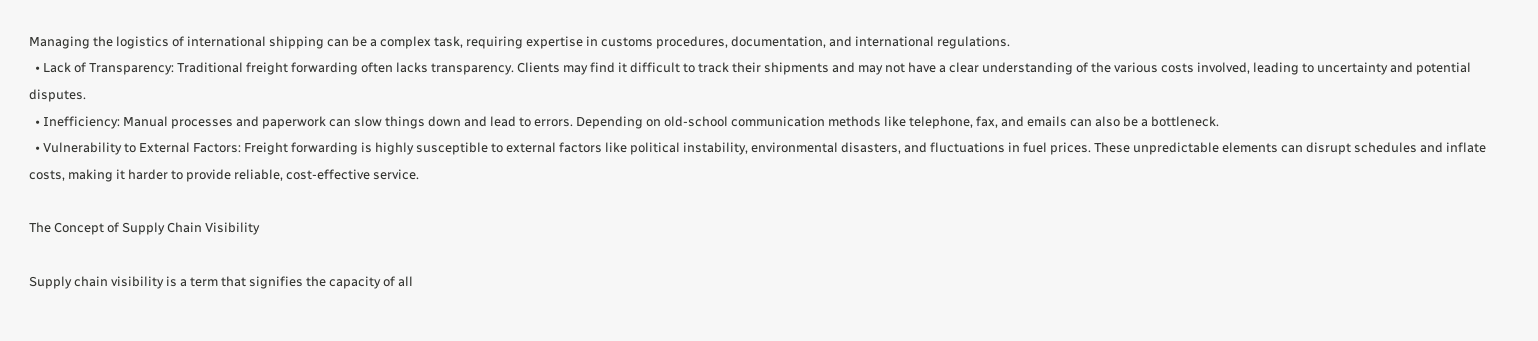Managing the logistics of international shipping can be a complex task, requiring expertise in customs procedures, documentation, and international regulations.
  • Lack of Transparency: Traditional freight forwarding often lacks transparency. Clients may find it difficult to track their shipments and may not have a clear understanding of the various costs involved, leading to uncertainty and potential disputes.
  • Inefficiency: Manual processes and paperwork can slow things down and lead to errors. Depending on old-school communication methods like telephone, fax, and emails can also be a bottleneck.
  • Vulnerability to External Factors: Freight forwarding is highly susceptible to external factors like political instability, environmental disasters, and fluctuations in fuel prices. These unpredictable elements can disrupt schedules and inflate costs, making it harder to provide reliable, cost-effective service.

The Concept of Supply Chain Visibility

Supply chain visibility is a term that signifies the capacity of all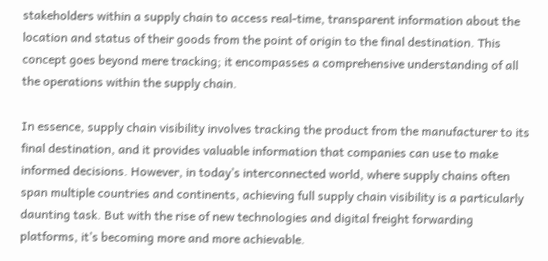stakeholders within a supply chain to access real-time, transparent information about the location and status of their goods from the point of origin to the final destination. This concept goes beyond mere tracking; it encompasses a comprehensive understanding of all the operations within the supply chain.

In essence, supply chain visibility involves tracking the product from the manufacturer to its final destination, and it provides valuable information that companies can use to make informed decisions. However, in today’s interconnected world, where supply chains often span multiple countries and continents, achieving full supply chain visibility is a particularly daunting task. But with the rise of new technologies and digital freight forwarding platforms, it’s becoming more and more achievable.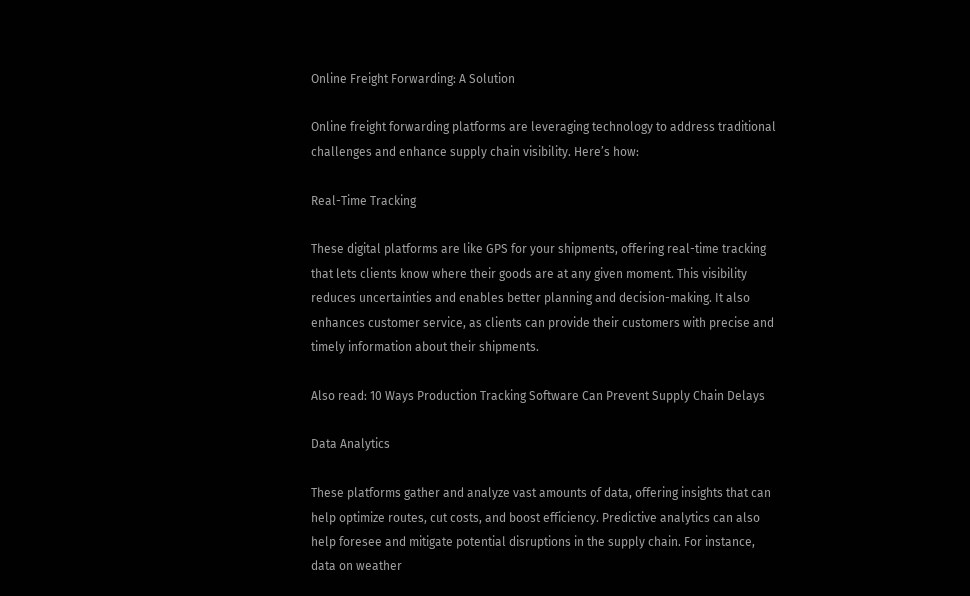Online Freight Forwarding: A Solution

Online freight forwarding platforms are leveraging technology to address traditional challenges and enhance supply chain visibility. Here’s how:

Real-Time Tracking

These digital platforms are like GPS for your shipments, offering real-time tracking that lets clients know where their goods are at any given moment. This visibility reduces uncertainties and enables better planning and decision-making. It also enhances customer service, as clients can provide their customers with precise and timely information about their shipments.

Also read: 10 Ways Production Tracking Software Can Prevent Supply Chain Delays

Data Analytics

These platforms gather and analyze vast amounts of data, offering insights that can help optimize routes, cut costs, and boost efficiency. Predictive analytics can also help foresee and mitigate potential disruptions in the supply chain. For instance, data on weather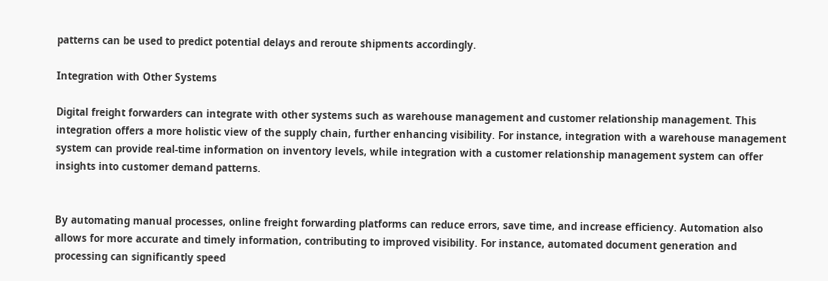patterns can be used to predict potential delays and reroute shipments accordingly.

Integration with Other Systems

Digital freight forwarders can integrate with other systems such as warehouse management and customer relationship management. This integration offers a more holistic view of the supply chain, further enhancing visibility. For instance, integration with a warehouse management system can provide real-time information on inventory levels, while integration with a customer relationship management system can offer insights into customer demand patterns.


By automating manual processes, online freight forwarding platforms can reduce errors, save time, and increase efficiency. Automation also allows for more accurate and timely information, contributing to improved visibility. For instance, automated document generation and processing can significantly speed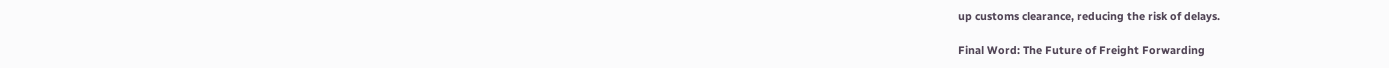up customs clearance, reducing the risk of delays.

Final Word: The Future of Freight Forwarding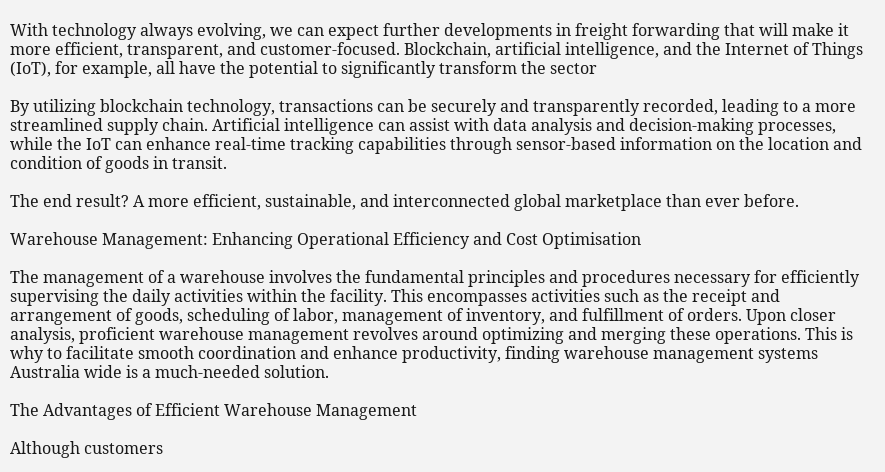With technology always evolving, we can expect further developments in freight forwarding that will make it more efficient, transparent, and customer-focused. Blockchain, artificial intelligence, and the Internet of Things (IoT), for example, all have the potential to significantly transform the sector

By utilizing blockchain technology, transactions can be securely and transparently recorded, leading to a more streamlined supply chain. Artificial intelligence can assist with data analysis and decision-making processes, while the IoT can enhance real-time tracking capabilities through sensor-based information on the location and condition of goods in transit.

The end result? A more efficient, sustainable, and interconnected global marketplace than ever before.

Warehouse Management: Enhancing Operational Efficiency and Cost Optimisation

The management of a warehouse involves the fundamental principles and procedures necessary for efficiently supervising the daily activities within the facility. This encompasses activities such as the receipt and arrangement of goods, scheduling of labor, management of inventory, and fulfillment of orders. Upon closer analysis, proficient warehouse management revolves around optimizing and merging these operations. This is why to facilitate smooth coordination and enhance productivity, finding warehouse management systems Australia wide is a much-needed solution.

The Advantages of Efficient Warehouse Management

Although customers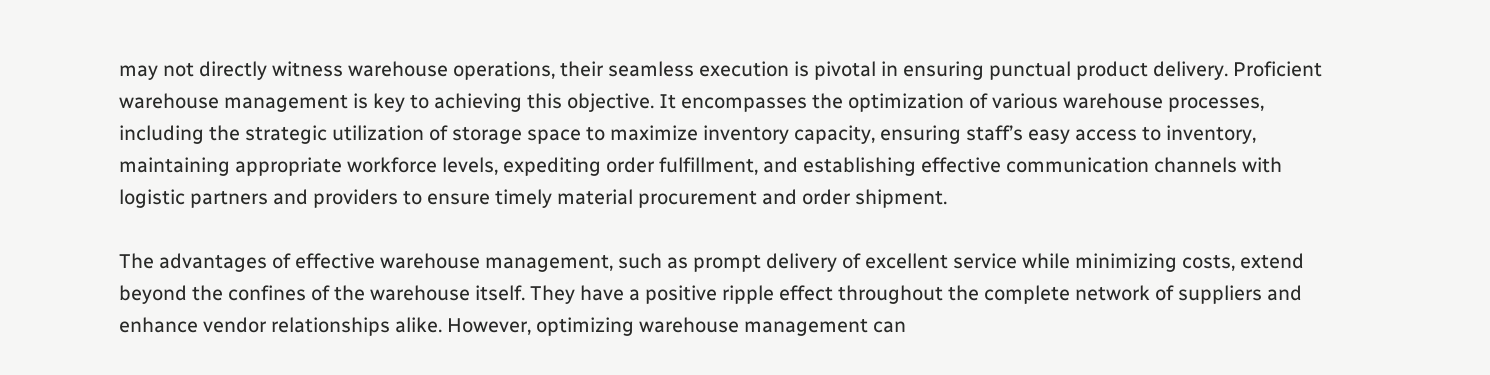may not directly witness warehouse operations, their seamless execution is pivotal in ensuring punctual product delivery. Proficient warehouse management is key to achieving this objective. It encompasses the optimization of various warehouse processes, including the strategic utilization of storage space to maximize inventory capacity, ensuring staff’s easy access to inventory, maintaining appropriate workforce levels, expediting order fulfillment, and establishing effective communication channels with logistic partners and providers to ensure timely material procurement and order shipment.

The advantages of effective warehouse management, such as prompt delivery of excellent service while minimizing costs, extend beyond the confines of the warehouse itself. They have a positive ripple effect throughout the complete network of suppliers and enhance vendor relationships alike. However, optimizing warehouse management can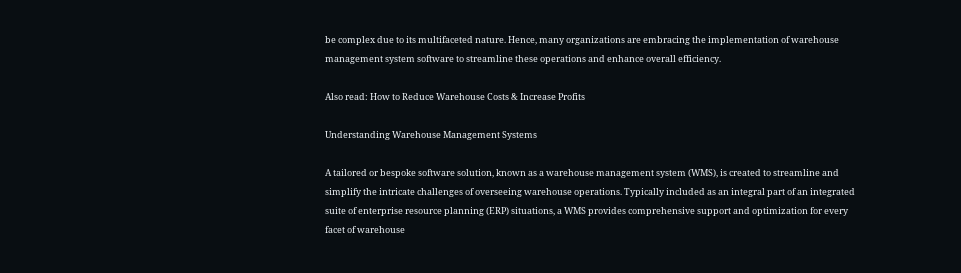be complex due to its multifaceted nature. Hence, many organizations are embracing the implementation of warehouse management system software to streamline these operations and enhance overall efficiency.

Also read: How to Reduce Warehouse Costs & Increase Profits

Understanding Warehouse Management Systems

A tailored or bespoke software solution, known as a warehouse management system (WMS), is created to streamline and simplify the intricate challenges of overseeing warehouse operations. Typically included as an integral part of an integrated suite of enterprise resource planning (ERP) situations, a WMS provides comprehensive support and optimization for every facet of warehouse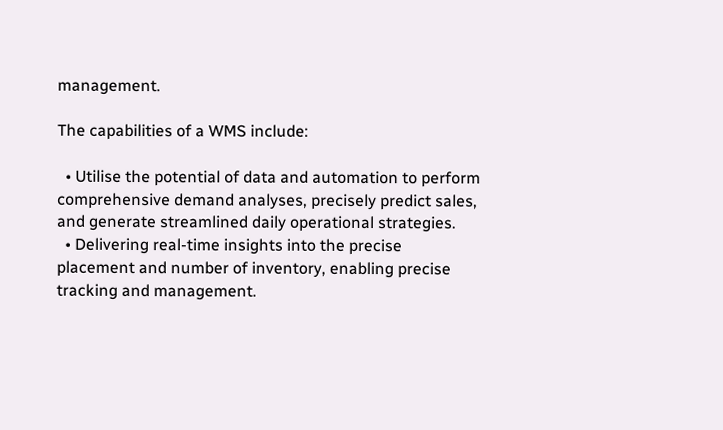management.

The capabilities of a WMS include:

  • Utilise the potential of data and automation to perform comprehensive demand analyses, precisely predict sales, and generate streamlined daily operational strategies.
  • Delivering real-time insights into the precise placement and number of inventory, enabling precise tracking and management.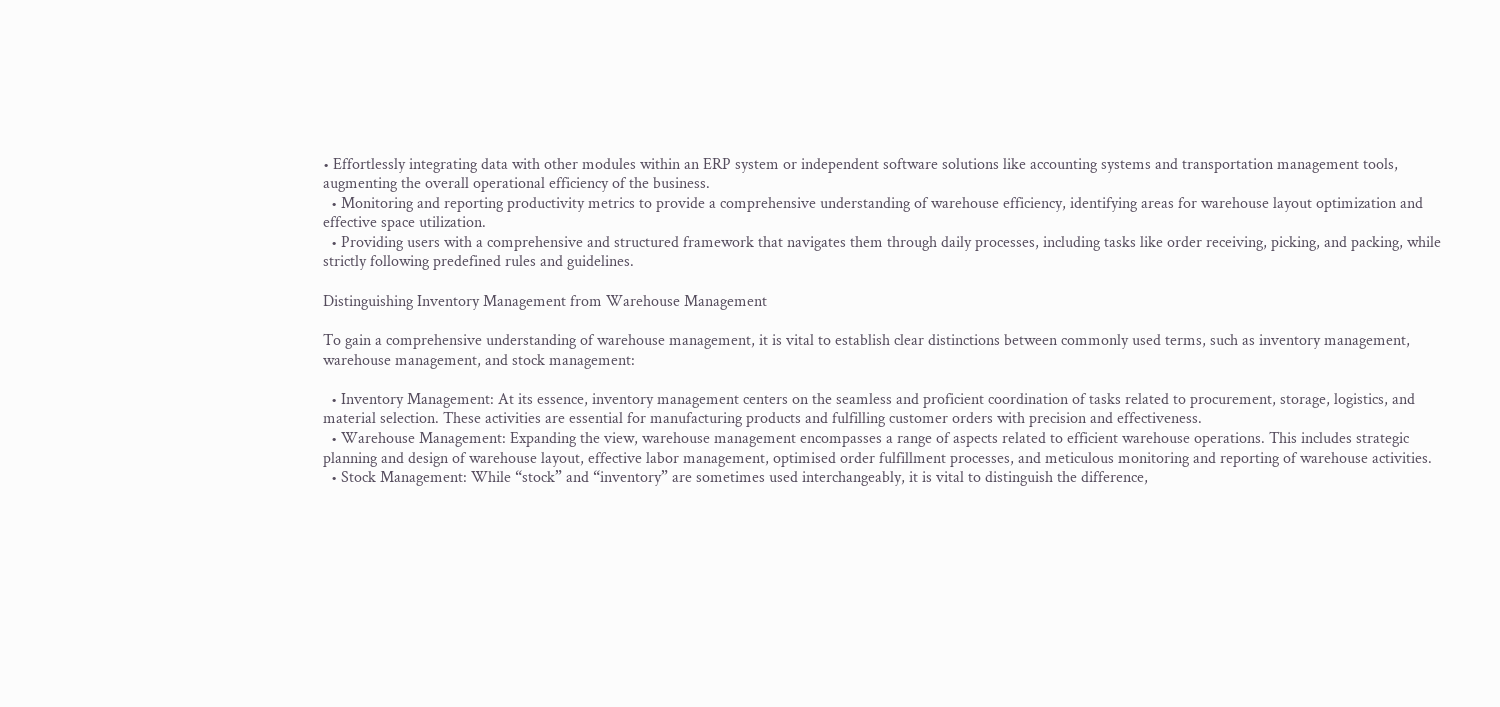• Effortlessly integrating data with other modules within an ERP system or independent software solutions like accounting systems and transportation management tools, augmenting the overall operational efficiency of the business.
  • Monitoring and reporting productivity metrics to provide a comprehensive understanding of warehouse efficiency, identifying areas for warehouse layout optimization and effective space utilization.
  • Providing users with a comprehensive and structured framework that navigates them through daily processes, including tasks like order receiving, picking, and packing, while strictly following predefined rules and guidelines.

Distinguishing Inventory Management from Warehouse Management

To gain a comprehensive understanding of warehouse management, it is vital to establish clear distinctions between commonly used terms, such as inventory management, warehouse management, and stock management:

  • Inventory Management: At its essence, inventory management centers on the seamless and proficient coordination of tasks related to procurement, storage, logistics, and material selection. These activities are essential for manufacturing products and fulfilling customer orders with precision and effectiveness.
  • Warehouse Management: Expanding the view, warehouse management encompasses a range of aspects related to efficient warehouse operations. This includes strategic planning and design of warehouse layout, effective labor management, optimised order fulfillment processes, and meticulous monitoring and reporting of warehouse activities.
  • Stock Management: While “stock” and “inventory” are sometimes used interchangeably, it is vital to distinguish the difference,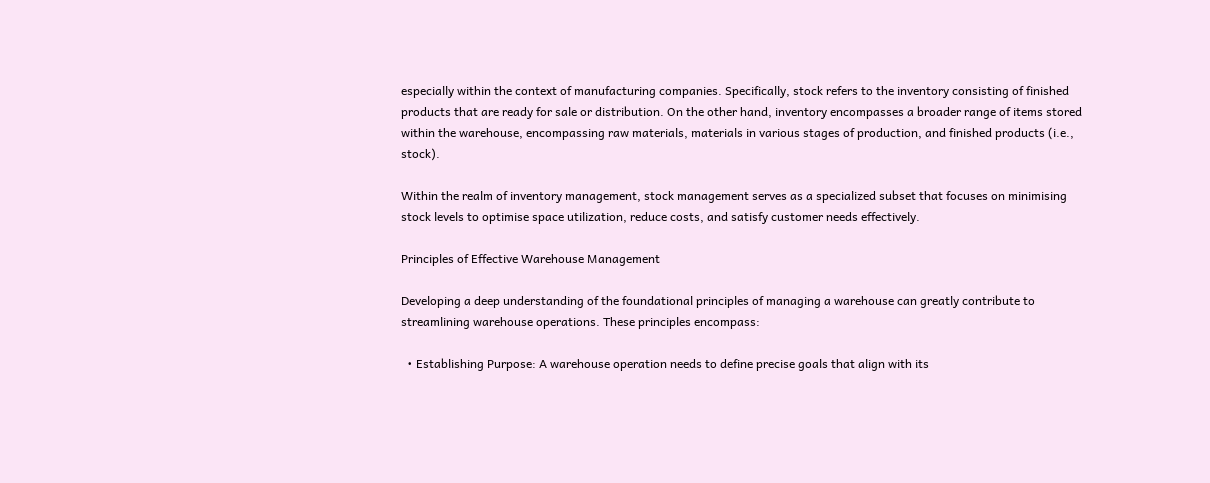especially within the context of manufacturing companies. Specifically, stock refers to the inventory consisting of finished products that are ready for sale or distribution. On the other hand, inventory encompasses a broader range of items stored within the warehouse, encompassing raw materials, materials in various stages of production, and finished products (i.e., stock).

Within the realm of inventory management, stock management serves as a specialized subset that focuses on minimising stock levels to optimise space utilization, reduce costs, and satisfy customer needs effectively.

Principles of Effective Warehouse Management

Developing a deep understanding of the foundational principles of managing a warehouse can greatly contribute to streamlining warehouse operations. These principles encompass:

  • Establishing Purpose: A warehouse operation needs to define precise goals that align with its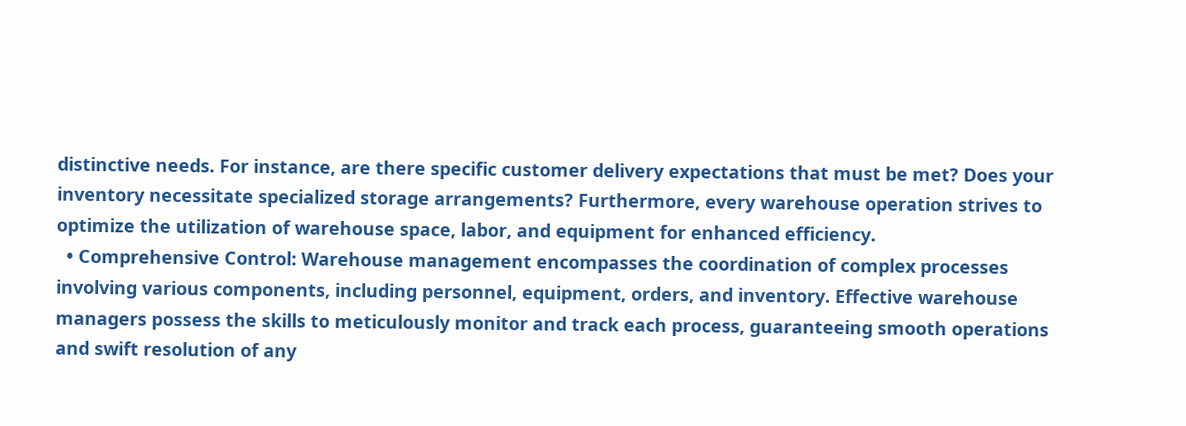distinctive needs. For instance, are there specific customer delivery expectations that must be met? Does your inventory necessitate specialized storage arrangements? Furthermore, every warehouse operation strives to optimize the utilization of warehouse space, labor, and equipment for enhanced efficiency.
  • Comprehensive Control: Warehouse management encompasses the coordination of complex processes involving various components, including personnel, equipment, orders, and inventory. Effective warehouse managers possess the skills to meticulously monitor and track each process, guaranteeing smooth operations and swift resolution of any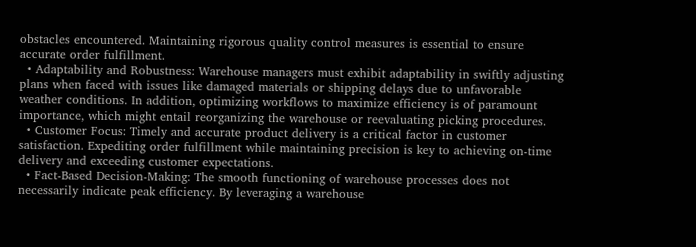obstacles encountered. Maintaining rigorous quality control measures is essential to ensure accurate order fulfillment.
  • Adaptability and Robustness: Warehouse managers must exhibit adaptability in swiftly adjusting plans when faced with issues like damaged materials or shipping delays due to unfavorable weather conditions. In addition, optimizing workflows to maximize efficiency is of paramount importance, which might entail reorganizing the warehouse or reevaluating picking procedures.
  • Customer Focus: Timely and accurate product delivery is a critical factor in customer satisfaction. Expediting order fulfillment while maintaining precision is key to achieving on-time delivery and exceeding customer expectations.
  • Fact-Based Decision-Making: The smooth functioning of warehouse processes does not necessarily indicate peak efficiency. By leveraging a warehouse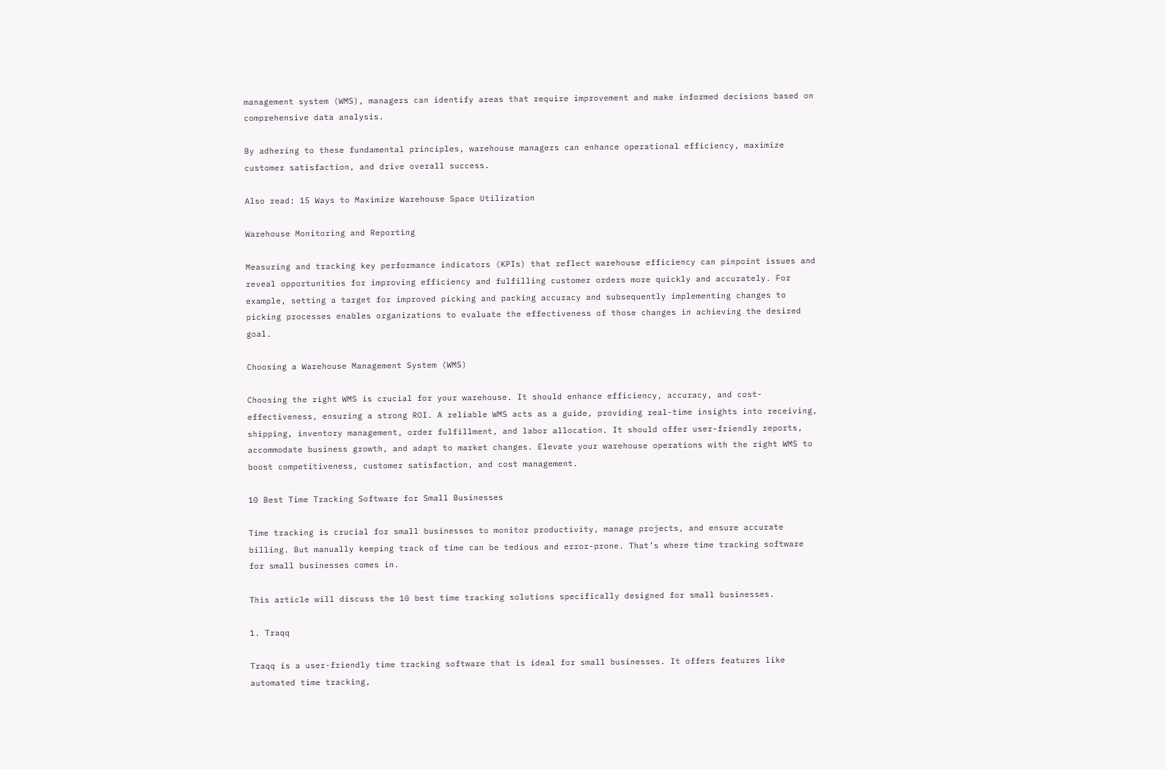management system (WMS), managers can identify areas that require improvement and make informed decisions based on comprehensive data analysis.

By adhering to these fundamental principles, warehouse managers can enhance operational efficiency, maximize customer satisfaction, and drive overall success.

Also read: 15 Ways to Maximize Warehouse Space Utilization

Warehouse Monitoring and Reporting

Measuring and tracking key performance indicators (KPIs) that reflect warehouse efficiency can pinpoint issues and reveal opportunities for improving efficiency and fulfilling customer orders more quickly and accurately. For example, setting a target for improved picking and packing accuracy and subsequently implementing changes to picking processes enables organizations to evaluate the effectiveness of those changes in achieving the desired goal.

Choosing a Warehouse Management System (WMS)

Choosing the right WMS is crucial for your warehouse. It should enhance efficiency, accuracy, and cost-effectiveness, ensuring a strong ROI. A reliable WMS acts as a guide, providing real-time insights into receiving, shipping, inventory management, order fulfillment, and labor allocation. It should offer user-friendly reports, accommodate business growth, and adapt to market changes. Elevate your warehouse operations with the right WMS to boost competitiveness, customer satisfaction, and cost management.

10 Best Time Tracking Software for Small Businesses

Time tracking is crucial for small businesses to monitor productivity, manage projects, and ensure accurate billing. But manually keeping track of time can be tedious and error-prone. That’s where time tracking software for small businesses comes in.

This article will discuss the 10 best time tracking solutions specifically designed for small businesses.

1. Traqq

Traqq is a user-friendly time tracking software that is ideal for small businesses. It offers features like automated time tracking,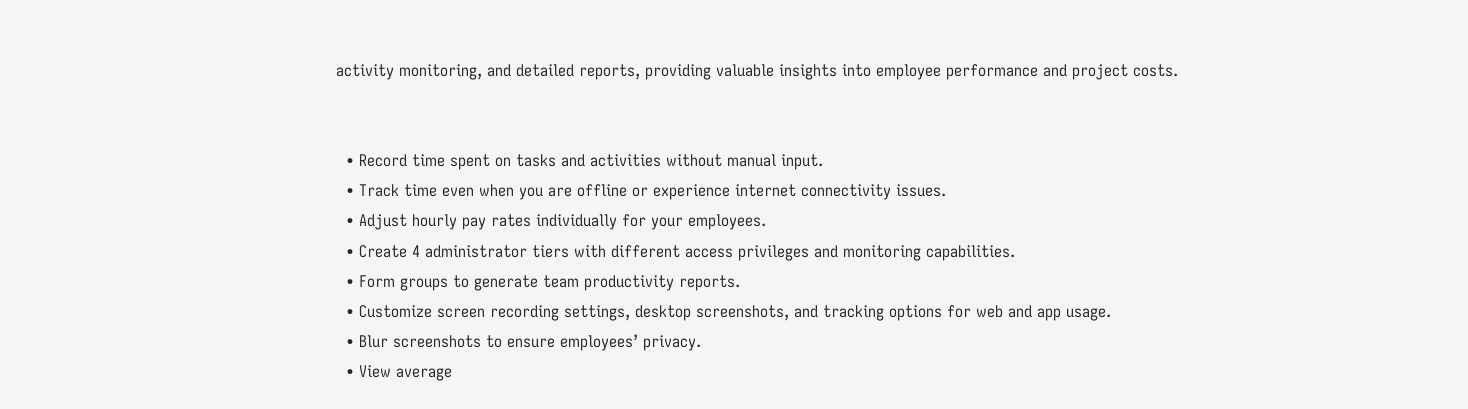activity monitoring, and detailed reports, providing valuable insights into employee performance and project costs.


  • Record time spent on tasks and activities without manual input.
  • Track time even when you are offline or experience internet connectivity issues.
  • Adjust hourly pay rates individually for your employees.
  • Create 4 administrator tiers with different access privileges and monitoring capabilities.
  • Form groups to generate team productivity reports.
  • Customize screen recording settings, desktop screenshots, and tracking options for web and app usage.
  • Blur screenshots to ensure employees’ privacy.
  • View average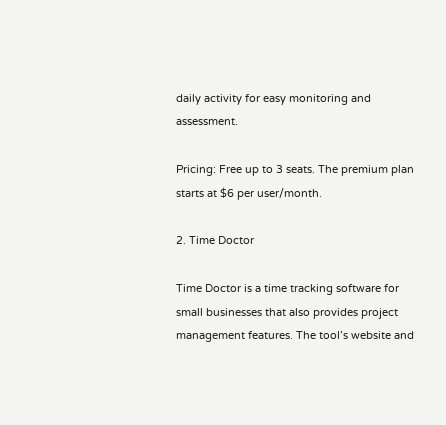daily activity for easy monitoring and assessment.

Pricing: Free up to 3 seats. The premium plan starts at $6 per user/month.

2. Time Doctor

Time Doctor is a time tracking software for small businesses that also provides project management features. The tool’s website and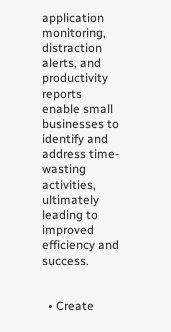application monitoring, distraction alerts, and productivity reports enable small businesses to identify and address time-wasting activities, ultimately leading to improved efficiency and success.


  • Create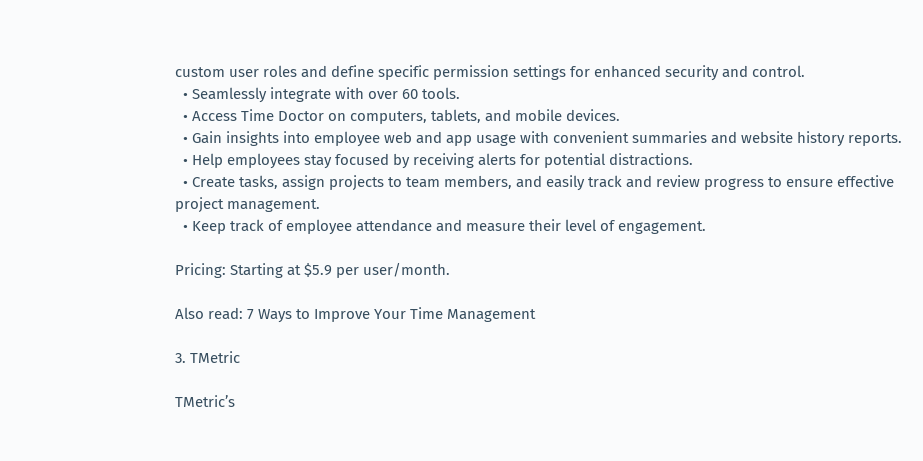custom user roles and define specific permission settings for enhanced security and control.
  • Seamlessly integrate with over 60 tools.
  • Access Time Doctor on computers, tablets, and mobile devices.
  • Gain insights into employee web and app usage with convenient summaries and website history reports.
  • Help employees stay focused by receiving alerts for potential distractions.
  • Create tasks, assign projects to team members, and easily track and review progress to ensure effective project management.
  • Keep track of employee attendance and measure their level of engagement.

Pricing: Starting at $5.9 per user/month.

Also read: 7 Ways to Improve Your Time Management

3. TMetric

TMetric’s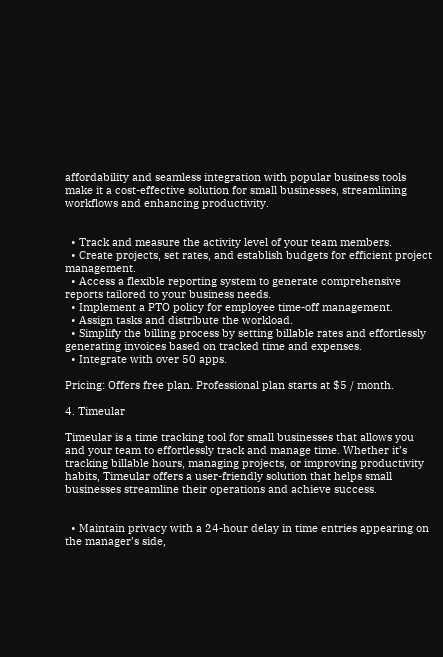affordability and seamless integration with popular business tools make it a cost-effective solution for small businesses, streamlining workflows and enhancing productivity.


  • Track and measure the activity level of your team members.
  • Create projects, set rates, and establish budgets for efficient project management.
  • Access a flexible reporting system to generate comprehensive reports tailored to your business needs.
  • Implement a PTO policy for employee time-off management.
  • Assign tasks and distribute the workload.
  • Simplify the billing process by setting billable rates and effortlessly generating invoices based on tracked time and expenses.
  • Integrate with over 50 apps.

Pricing: Offers free plan. Professional plan starts at $5 / month.

4. Timeular

Timeular is a time tracking tool for small businesses that allows you and your team to effortlessly track and manage time. Whether it’s tracking billable hours, managing projects, or improving productivity habits, Timeular offers a user-friendly solution that helps small businesses streamline their operations and achieve success.


  • Maintain privacy with a 24-hour delay in time entries appearing on the manager’s side,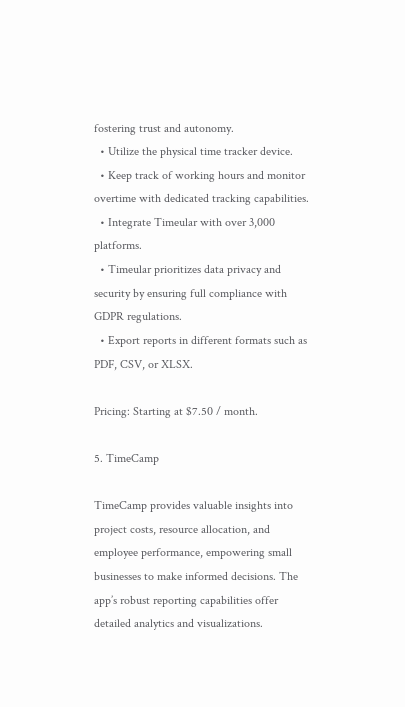fostering trust and autonomy.
  • Utilize the physical time tracker device.
  • Keep track of working hours and monitor overtime with dedicated tracking capabilities.
  • Integrate Timeular with over 3,000 platforms.
  • Timeular prioritizes data privacy and security by ensuring full compliance with GDPR regulations.
  • Export reports in different formats such as PDF, CSV, or XLSX.

Pricing: Starting at $7.50 / month.

5. TimeCamp

TimeCamp provides valuable insights into project costs, resource allocation, and employee performance, empowering small businesses to make informed decisions. The app’s robust reporting capabilities offer detailed analytics and visualizations.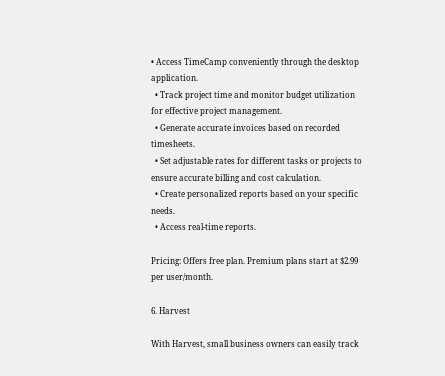• Access TimeCamp conveniently through the desktop application.
  • Track project time and monitor budget utilization for effective project management.
  • Generate accurate invoices based on recorded timesheets.
  • Set adjustable rates for different tasks or projects to ensure accurate billing and cost calculation.
  • Create personalized reports based on your specific needs.
  • Access real-time reports.

Pricing: Offers free plan. Premium plans start at $2.99 per user/month.

6. Harvest

With Harvest, small business owners can easily track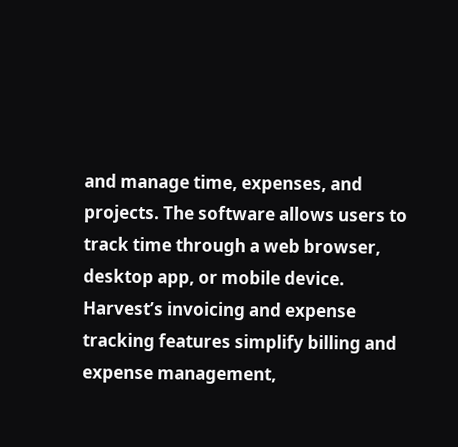and manage time, expenses, and projects. The software allows users to track time through a web browser, desktop app, or mobile device. Harvest’s invoicing and expense tracking features simplify billing and expense management,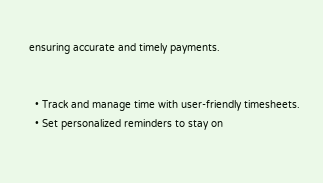ensuring accurate and timely payments.


  • Track and manage time with user-friendly timesheets.
  • Set personalized reminders to stay on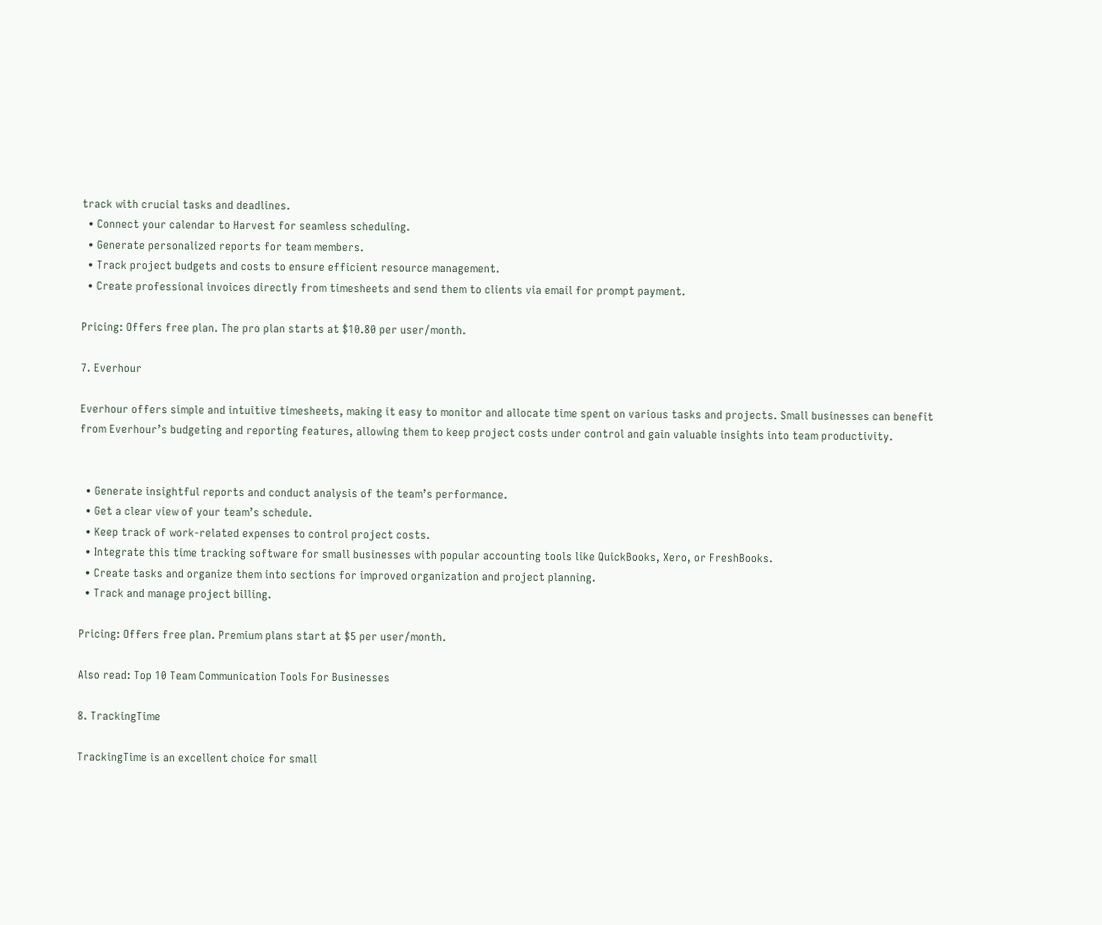track with crucial tasks and deadlines.
  • Connect your calendar to Harvest for seamless scheduling.
  • Generate personalized reports for team members.
  • Track project budgets and costs to ensure efficient resource management.
  • Create professional invoices directly from timesheets and send them to clients via email for prompt payment.

Pricing: Offers free plan. The pro plan starts at $10.80 per user/month.

7. Everhour

Everhour offers simple and intuitive timesheets, making it easy to monitor and allocate time spent on various tasks and projects. Small businesses can benefit from Everhour’s budgeting and reporting features, allowing them to keep project costs under control and gain valuable insights into team productivity.


  • Generate insightful reports and conduct analysis of the team’s performance.
  • Get a clear view of your team’s schedule.
  • Keep track of work-related expenses to control project costs.
  • Integrate this time tracking software for small businesses with popular accounting tools like QuickBooks, Xero, or FreshBooks.
  • Create tasks and organize them into sections for improved organization and project planning.
  • Track and manage project billing.

Pricing: Offers free plan. Premium plans start at $5 per user/month.

Also read: Top 10 Team Communication Tools For Businesses

8. TrackingTime

TrackingTime is an excellent choice for small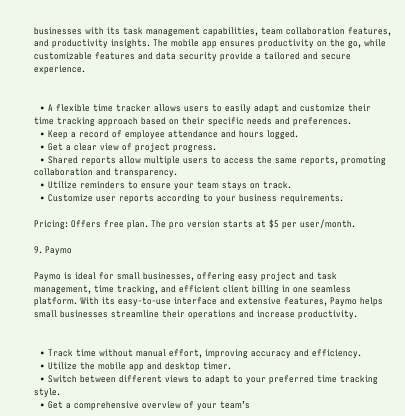businesses with its task management capabilities, team collaboration features, and productivity insights. The mobile app ensures productivity on the go, while customizable features and data security provide a tailored and secure experience.


  • A flexible time tracker allows users to easily adapt and customize their time tracking approach based on their specific needs and preferences.
  • Keep a record of employee attendance and hours logged.
  • Get a clear view of project progress.
  • Shared reports allow multiple users to access the same reports, promoting collaboration and transparency.
  • Utilize reminders to ensure your team stays on track.
  • Customize user reports according to your business requirements.

Pricing: Offers free plan. The pro version starts at $5 per user/month.

9. Paymo

Paymo is ideal for small businesses, offering easy project and task management, time tracking, and efficient client billing in one seamless platform. With its easy-to-use interface and extensive features, Paymo helps small businesses streamline their operations and increase productivity.


  • Track time without manual effort, improving accuracy and efficiency.
  • Utilize the mobile app and desktop timer.
  • Switch between different views to adapt to your preferred time tracking style.
  • Get a comprehensive overview of your team’s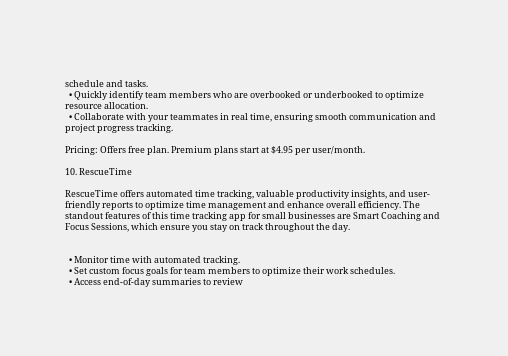schedule and tasks.
  • Quickly identify team members who are overbooked or underbooked to optimize resource allocation.
  • Collaborate with your teammates in real time, ensuring smooth communication and project progress tracking.

Pricing: Offers free plan. Premium plans start at $4.95 per user/month.

10. RescueTime

RescueTime offers automated time tracking, valuable productivity insights, and user-friendly reports to optimize time management and enhance overall efficiency. The standout features of this time tracking app for small businesses are Smart Coaching and Focus Sessions, which ensure you stay on track throughout the day.


  • Monitor time with automated tracking.
  • Set custom focus goals for team members to optimize their work schedules.
  • Access end-of-day summaries to review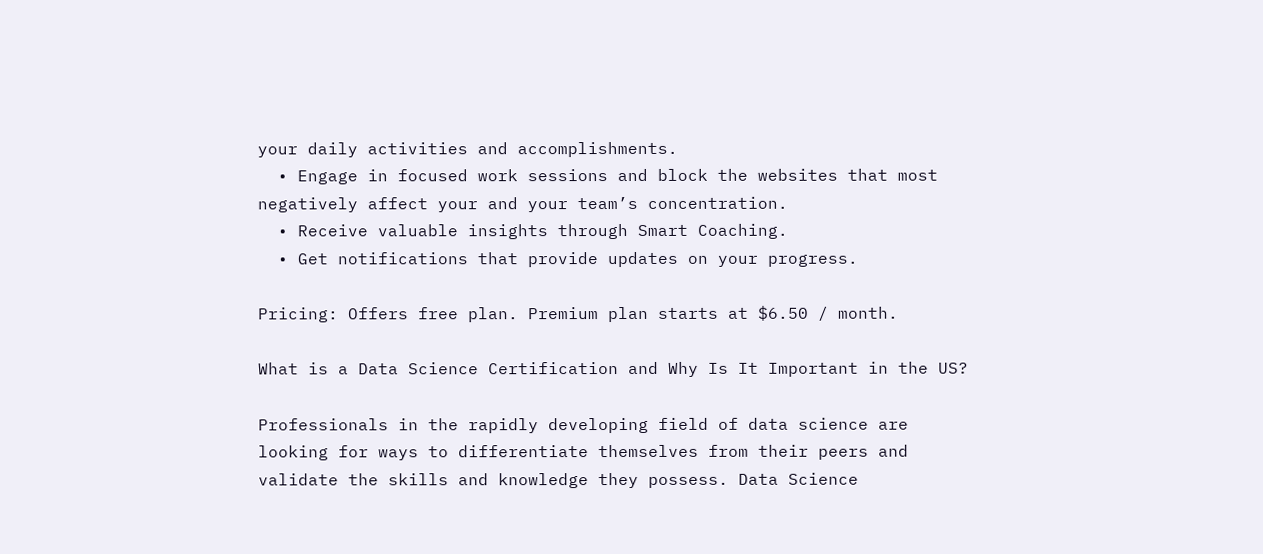your daily activities and accomplishments.
  • Engage in focused work sessions and block the websites that most negatively affect your and your team’s concentration.
  • Receive valuable insights through Smart Coaching.
  • Get notifications that provide updates on your progress.

Pricing: Offers free plan. Premium plan starts at $6.50 / month.

What is a Data Science Certification and Why Is It Important in the US?

Professionals in the rapidly developing field of data science are looking for ways to differentiate themselves from their peers and validate the skills and knowledge they possess. Data Science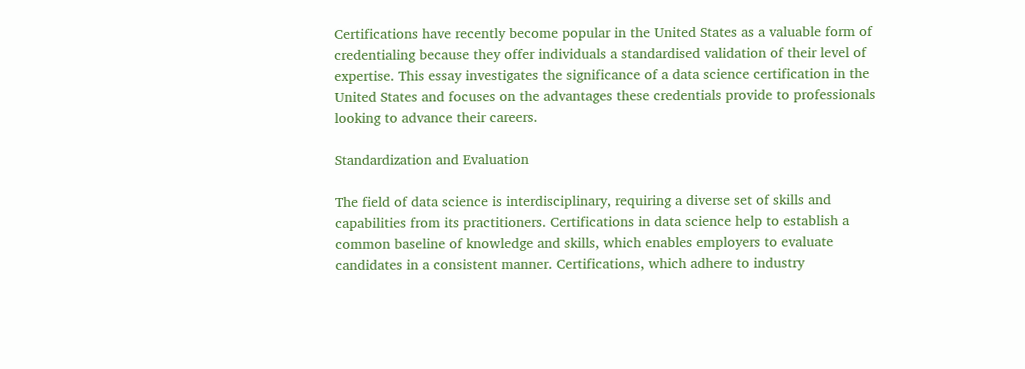Certifications have recently become popular in the United States as a valuable form of credentialing because they offer individuals a standardised validation of their level of expertise. This essay investigates the significance of a data science certification in the United States and focuses on the advantages these credentials provide to professionals looking to advance their careers.

Standardization and Evaluation

The field of data science is interdisciplinary, requiring a diverse set of skills and capabilities from its practitioners. Certifications in data science help to establish a common baseline of knowledge and skills, which enables employers to evaluate candidates in a consistent manner. Certifications, which adhere to industry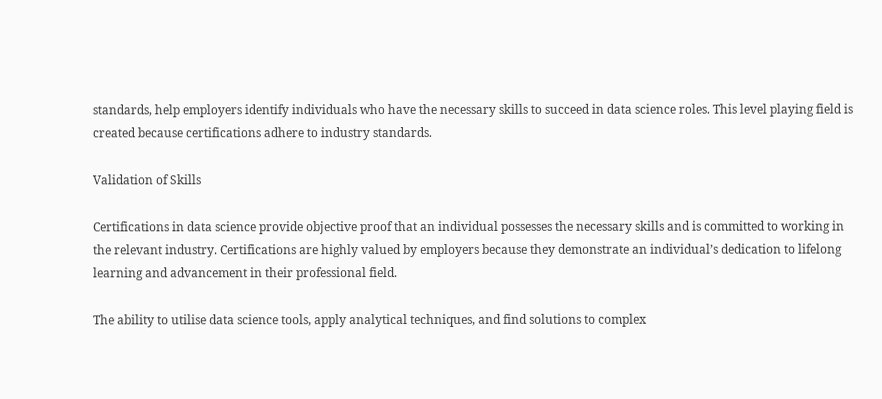standards, help employers identify individuals who have the necessary skills to succeed in data science roles. This level playing field is created because certifications adhere to industry standards.

Validation of Skills

Certifications in data science provide objective proof that an individual possesses the necessary skills and is committed to working in the relevant industry. Certifications are highly valued by employers because they demonstrate an individual’s dedication to lifelong learning and advancement in their professional field.

The ability to utilise data science tools, apply analytical techniques, and find solutions to complex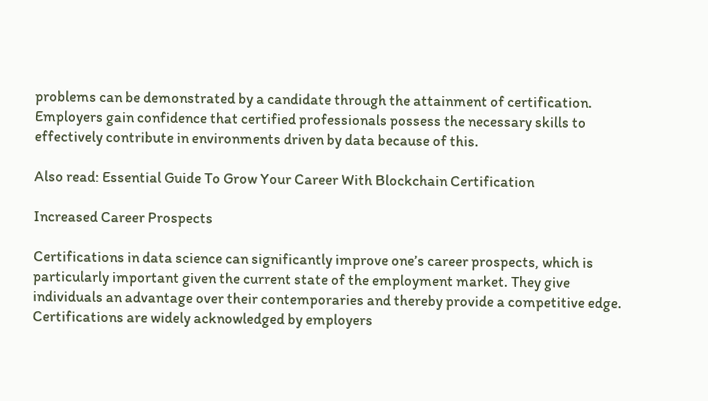problems can be demonstrated by a candidate through the attainment of certification. Employers gain confidence that certified professionals possess the necessary skills to effectively contribute in environments driven by data because of this.

Also read: Essential Guide To Grow Your Career With Blockchain Certification

Increased Career Prospects

Certifications in data science can significantly improve one’s career prospects, which is particularly important given the current state of the employment market. They give individuals an advantage over their contemporaries and thereby provide a competitive edge. Certifications are widely acknowledged by employers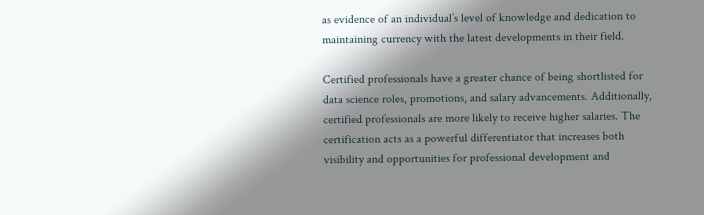as evidence of an individual’s level of knowledge and dedication to maintaining currency with the latest developments in their field.

Certified professionals have a greater chance of being shortlisted for data science roles, promotions, and salary advancements. Additionally, certified professionals are more likely to receive higher salaries. The certification acts as a powerful differentiator that increases both visibility and opportunities for professional development and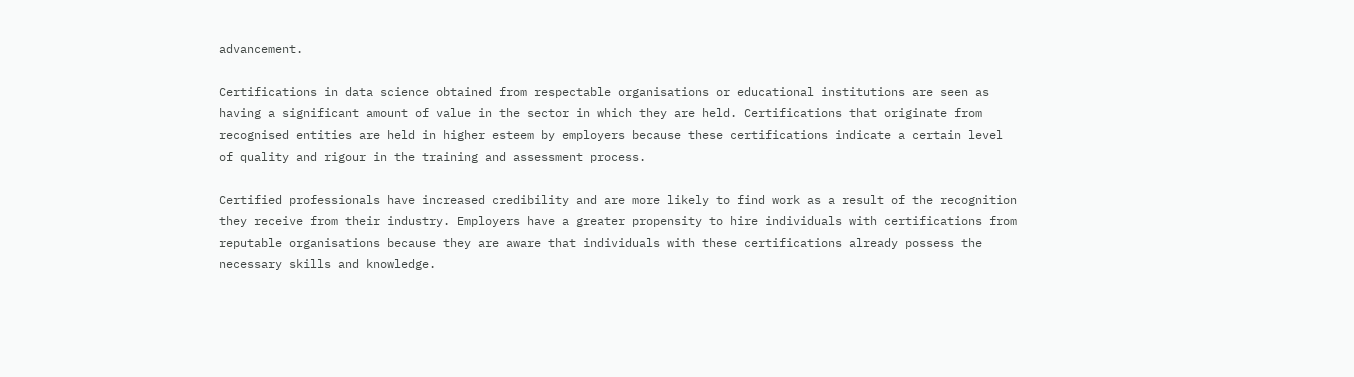advancement.

Certifications in data science obtained from respectable organisations or educational institutions are seen as having a significant amount of value in the sector in which they are held. Certifications that originate from recognised entities are held in higher esteem by employers because these certifications indicate a certain level of quality and rigour in the training and assessment process.

Certified professionals have increased credibility and are more likely to find work as a result of the recognition they receive from their industry. Employers have a greater propensity to hire individuals with certifications from reputable organisations because they are aware that individuals with these certifications already possess the necessary skills and knowledge.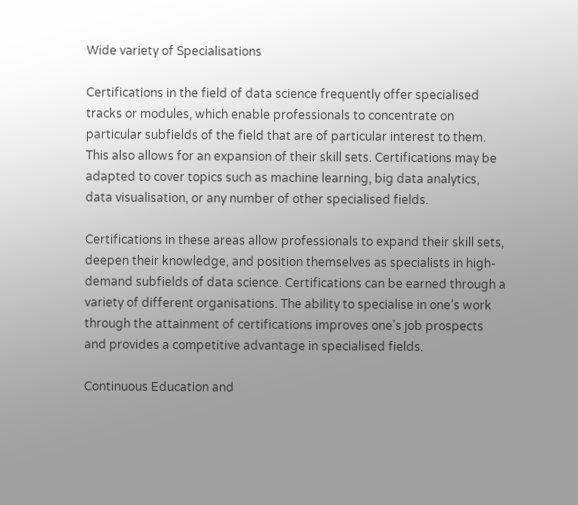Wide variety of Specialisations

Certifications in the field of data science frequently offer specialised tracks or modules, which enable professionals to concentrate on particular subfields of the field that are of particular interest to them. This also allows for an expansion of their skill sets. Certifications may be adapted to cover topics such as machine learning, big data analytics, data visualisation, or any number of other specialised fields.

Certifications in these areas allow professionals to expand their skill sets, deepen their knowledge, and position themselves as specialists in high-demand subfields of data science. Certifications can be earned through a variety of different organisations. The ability to specialise in one’s work through the attainment of certifications improves one’s job prospects and provides a competitive advantage in specialised fields.

Continuous Education and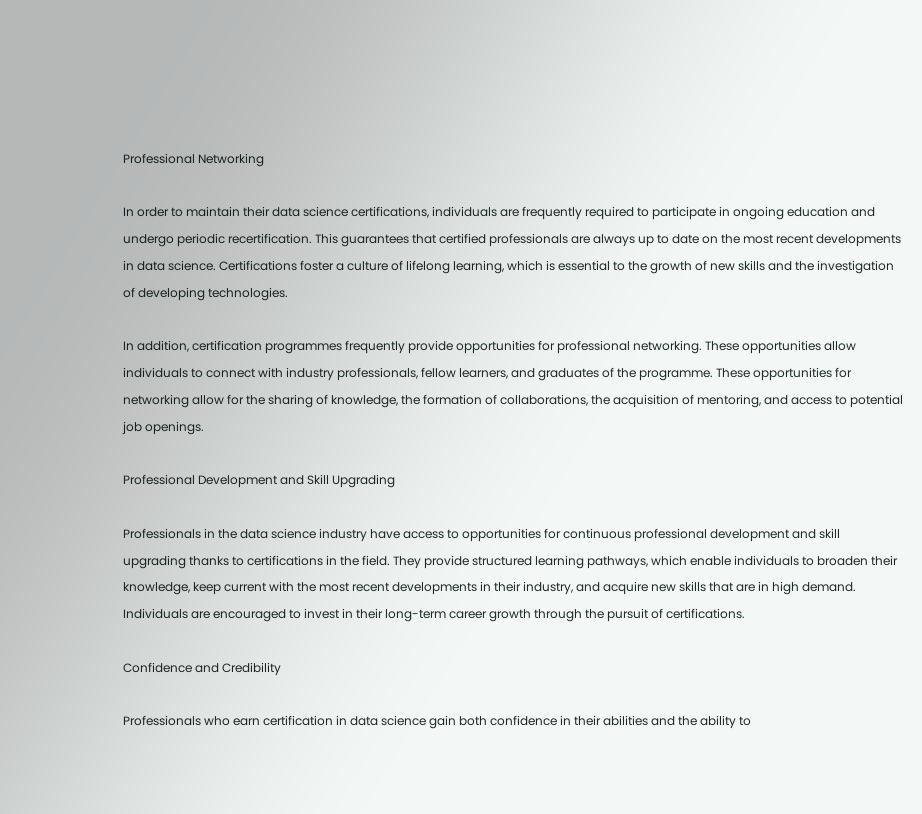Professional Networking

In order to maintain their data science certifications, individuals are frequently required to participate in ongoing education and undergo periodic recertification. This guarantees that certified professionals are always up to date on the most recent developments in data science. Certifications foster a culture of lifelong learning, which is essential to the growth of new skills and the investigation of developing technologies.

In addition, certification programmes frequently provide opportunities for professional networking. These opportunities allow individuals to connect with industry professionals, fellow learners, and graduates of the programme. These opportunities for networking allow for the sharing of knowledge, the formation of collaborations, the acquisition of mentoring, and access to potential job openings.

Professional Development and Skill Upgrading

Professionals in the data science industry have access to opportunities for continuous professional development and skill upgrading thanks to certifications in the field. They provide structured learning pathways, which enable individuals to broaden their knowledge, keep current with the most recent developments in their industry, and acquire new skills that are in high demand. Individuals are encouraged to invest in their long-term career growth through the pursuit of certifications.

Confidence and Credibility

Professionals who earn certification in data science gain both confidence in their abilities and the ability to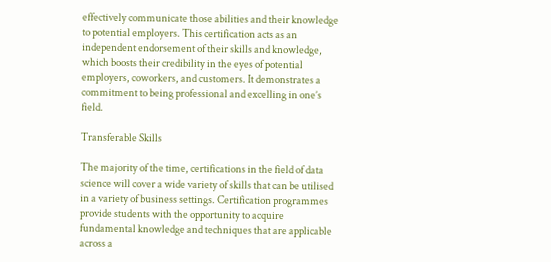effectively communicate those abilities and their knowledge to potential employers. This certification acts as an independent endorsement of their skills and knowledge, which boosts their credibility in the eyes of potential employers, coworkers, and customers. It demonstrates a commitment to being professional and excelling in one’s field.

Transferable Skills

The majority of the time, certifications in the field of data science will cover a wide variety of skills that can be utilised in a variety of business settings. Certification programmes provide students with the opportunity to acquire fundamental knowledge and techniques that are applicable across a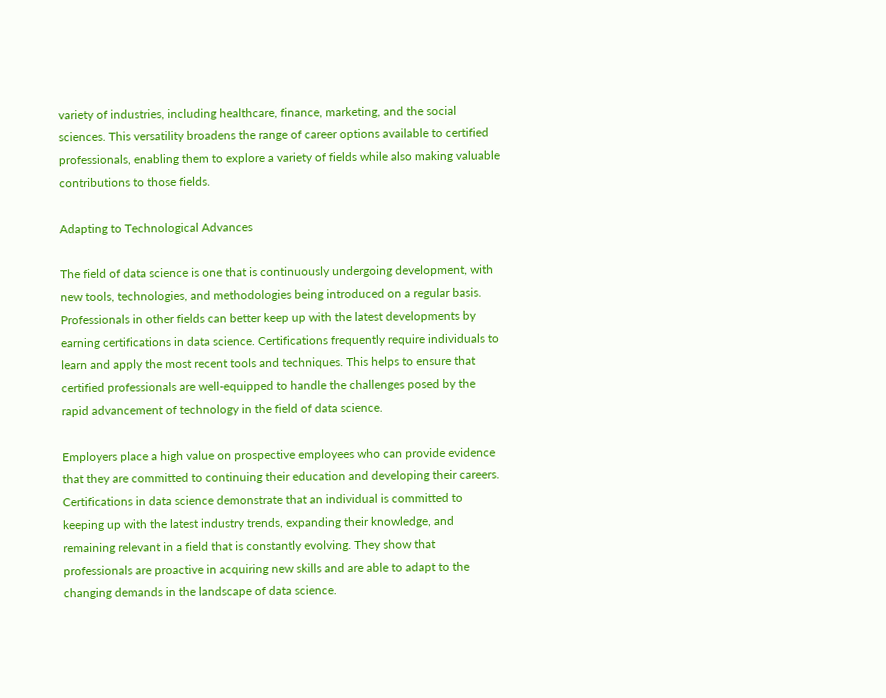variety of industries, including healthcare, finance, marketing, and the social sciences. This versatility broadens the range of career options available to certified professionals, enabling them to explore a variety of fields while also making valuable contributions to those fields.

Adapting to Technological Advances

The field of data science is one that is continuously undergoing development, with new tools, technologies, and methodologies being introduced on a regular basis. Professionals in other fields can better keep up with the latest developments by earning certifications in data science. Certifications frequently require individuals to learn and apply the most recent tools and techniques. This helps to ensure that certified professionals are well-equipped to handle the challenges posed by the rapid advancement of technology in the field of data science.

Employers place a high value on prospective employees who can provide evidence that they are committed to continuing their education and developing their careers. Certifications in data science demonstrate that an individual is committed to keeping up with the latest industry trends, expanding their knowledge, and remaining relevant in a field that is constantly evolving. They show that professionals are proactive in acquiring new skills and are able to adapt to the changing demands in the landscape of data science.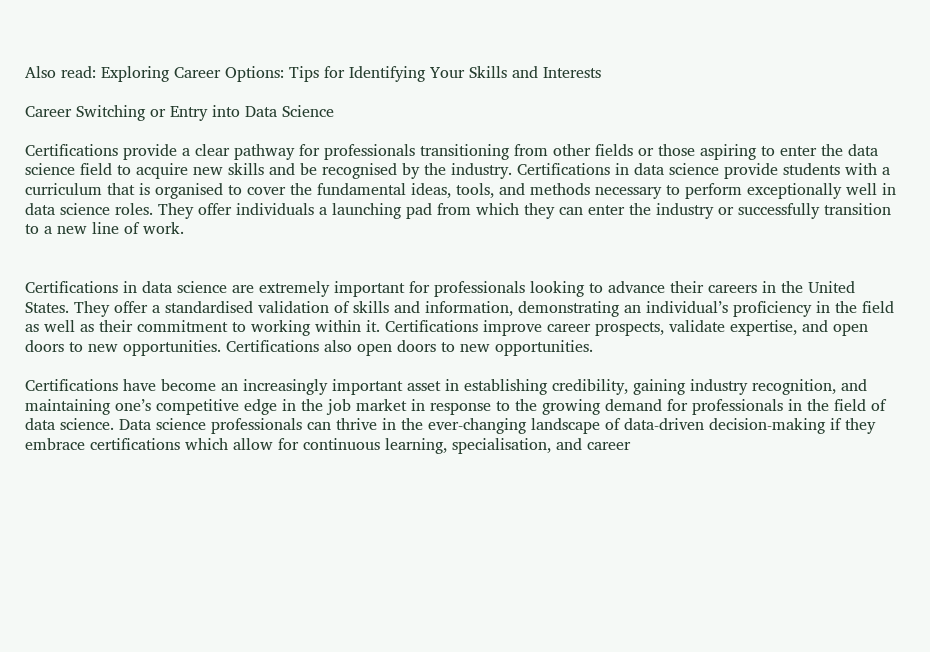Also read: Exploring Career Options: Tips for Identifying Your Skills and Interests

Career Switching or Entry into Data Science

Certifications provide a clear pathway for professionals transitioning from other fields or those aspiring to enter the data science field to acquire new skills and be recognised by the industry. Certifications in data science provide students with a curriculum that is organised to cover the fundamental ideas, tools, and methods necessary to perform exceptionally well in data science roles. They offer individuals a launching pad from which they can enter the industry or successfully transition to a new line of work.


Certifications in data science are extremely important for professionals looking to advance their careers in the United States. They offer a standardised validation of skills and information, demonstrating an individual’s proficiency in the field as well as their commitment to working within it. Certifications improve career prospects, validate expertise, and open doors to new opportunities. Certifications also open doors to new opportunities.

Certifications have become an increasingly important asset in establishing credibility, gaining industry recognition, and maintaining one’s competitive edge in the job market in response to the growing demand for professionals in the field of data science. Data science professionals can thrive in the ever-changing landscape of data-driven decision-making if they embrace certifications which allow for continuous learning, specialisation, and career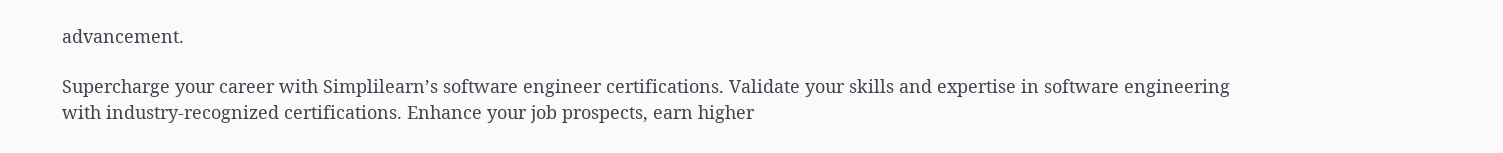advancement.

Supercharge your career with Simplilearn’s software engineer certifications. Validate your skills and expertise in software engineering with industry-recognized certifications. Enhance your job prospects, earn higher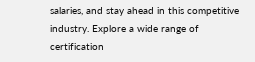salaries, and stay ahead in this competitive industry. Explore a wide range of certification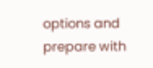options and prepare with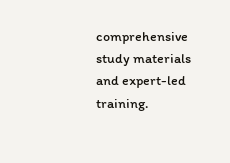comprehensive study materials and expert-led training.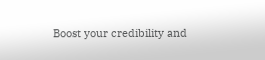Boost your credibility and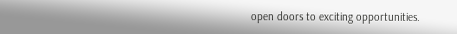open doors to exciting opportunities.